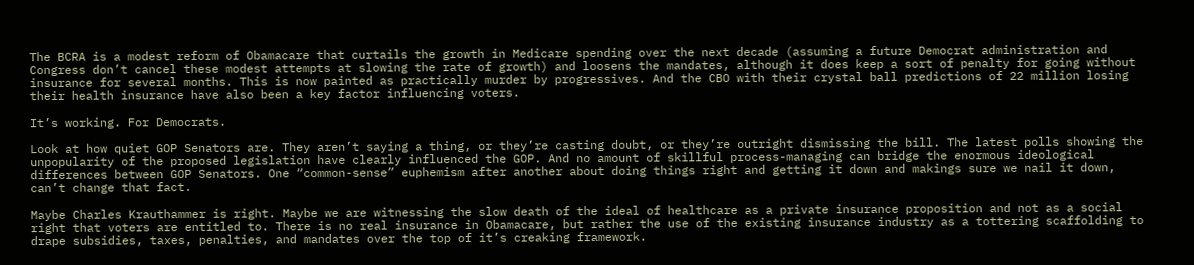The BCRA is a modest reform of Obamacare that curtails the growth in Medicare spending over the next decade (assuming a future Democrat administration and Congress don’t cancel these modest attempts at slowing the rate of growth) and loosens the mandates, although it does keep a sort of penalty for going without insurance for several months. This is now painted as practically murder by progressives. And the CBO with their crystal ball predictions of 22 million losing their health insurance have also been a key factor influencing voters.

It’s working. For Democrats.

Look at how quiet GOP Senators are. They aren’t saying a thing, or they’re casting doubt, or they’re outright dismissing the bill. The latest polls showing the unpopularity of the proposed legislation have clearly influenced the GOP. And no amount of skillful process-managing can bridge the enormous ideological differences between GOP Senators. One “common-sense” euphemism after another about doing things right and getting it down and makings sure we nail it down, can’t change that fact.

Maybe Charles Krauthammer is right. Maybe we are witnessing the slow death of the ideal of healthcare as a private insurance proposition and not as a social right that voters are entitled to. There is no real insurance in Obamacare, but rather the use of the existing insurance industry as a tottering scaffolding to drape subsidies, taxes, penalties, and mandates over the top of it’s creaking framework.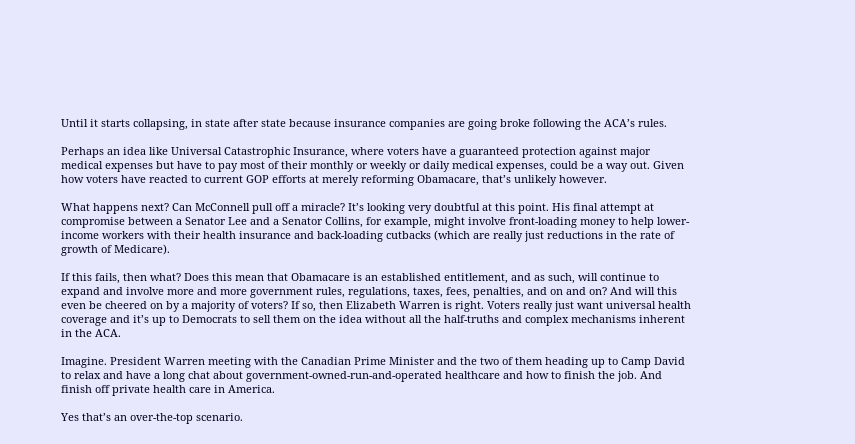Until it starts collapsing, in state after state because insurance companies are going broke following the ACA’s rules.

Perhaps an idea like Universal Catastrophic Insurance, where voters have a guaranteed protection against major medical expenses but have to pay most of their monthly or weekly or daily medical expenses, could be a way out. Given how voters have reacted to current GOP efforts at merely reforming Obamacare, that’s unlikely however.

What happens next? Can McConnell pull off a miracle? It’s looking very doubtful at this point. His final attempt at compromise between a Senator Lee and a Senator Collins, for example, might involve front-loading money to help lower-income workers with their health insurance and back-loading cutbacks (which are really just reductions in the rate of growth of Medicare).

If this fails, then what? Does this mean that Obamacare is an established entitlement, and as such, will continue to expand and involve more and more government rules, regulations, taxes, fees, penalties, and on and on? And will this even be cheered on by a majority of voters? If so, then Elizabeth Warren is right. Voters really just want universal health coverage and it’s up to Democrats to sell them on the idea without all the half-truths and complex mechanisms inherent in the ACA.

Imagine. President Warren meeting with the Canadian Prime Minister and the two of them heading up to Camp David to relax and have a long chat about government-owned-run-and-operated healthcare and how to finish the job. And finish off private health care in America.

Yes that’s an over-the-top scenario.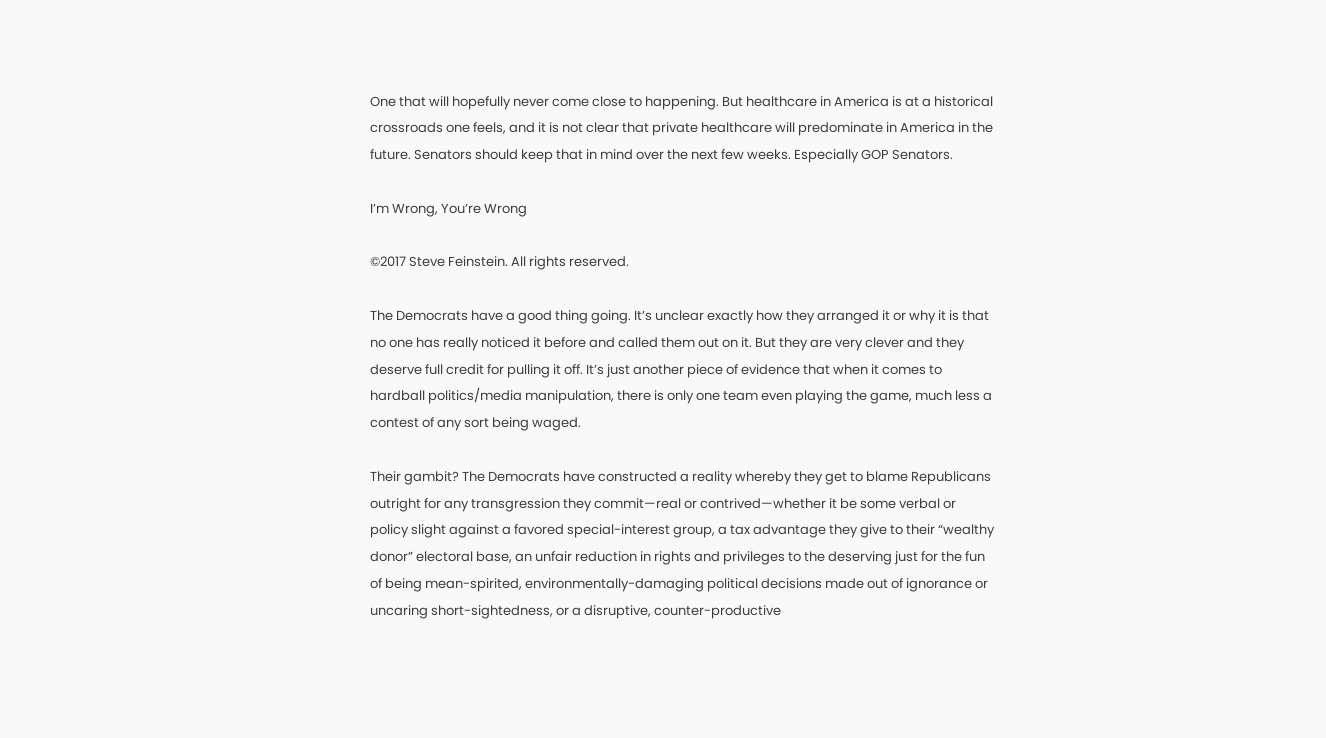One that will hopefully never come close to happening. But healthcare in America is at a historical crossroads one feels, and it is not clear that private healthcare will predominate in America in the future. Senators should keep that in mind over the next few weeks. Especially GOP Senators.

I’m Wrong, You’re Wrong

©2017 Steve Feinstein. All rights reserved.

The Democrats have a good thing going. It’s unclear exactly how they arranged it or why it is that no one has really noticed it before and called them out on it. But they are very clever and they deserve full credit for pulling it off. It’s just another piece of evidence that when it comes to hardball politics/media manipulation, there is only one team even playing the game, much less a contest of any sort being waged.

Their gambit? The Democrats have constructed a reality whereby they get to blame Republicans outright for any transgression they commit—real or contrived—whether it be some verbal or policy slight against a favored special-interest group, a tax advantage they give to their “wealthy donor” electoral base, an unfair reduction in rights and privileges to the deserving just for the fun of being mean-spirited, environmentally-damaging political decisions made out of ignorance or uncaring short-sightedness, or a disruptive, counter-productive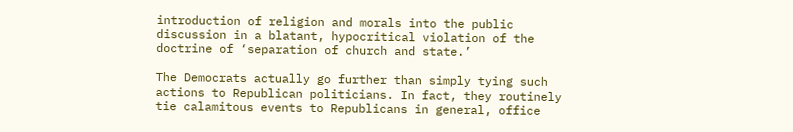introduction of religion and morals into the public discussion in a blatant, hypocritical violation of the doctrine of ‘separation of church and state.’

The Democrats actually go further than simply tying such actions to Republican politicians. In fact, they routinely tie calamitous events to Republicans in general, office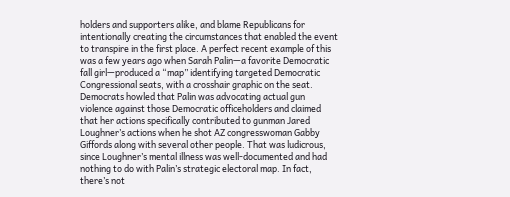holders and supporters alike, and blame Republicans for intentionally creating the circumstances that enabled the event to transpire in the first place. A perfect recent example of this was a few years ago when Sarah Palin—a favorite Democratic fall girl—produced a “map” identifying targeted Democratic Congressional seats, with a crosshair graphic on the seat. Democrats howled that Palin was advocating actual gun violence against those Democratic officeholders and claimed that her actions specifically contributed to gunman Jared Loughner’s actions when he shot AZ congresswoman Gabby Giffords along with several other people. That was ludicrous, since Loughner’s mental illness was well-documented and had nothing to do with Palin’s strategic electoral map. In fact, there’s not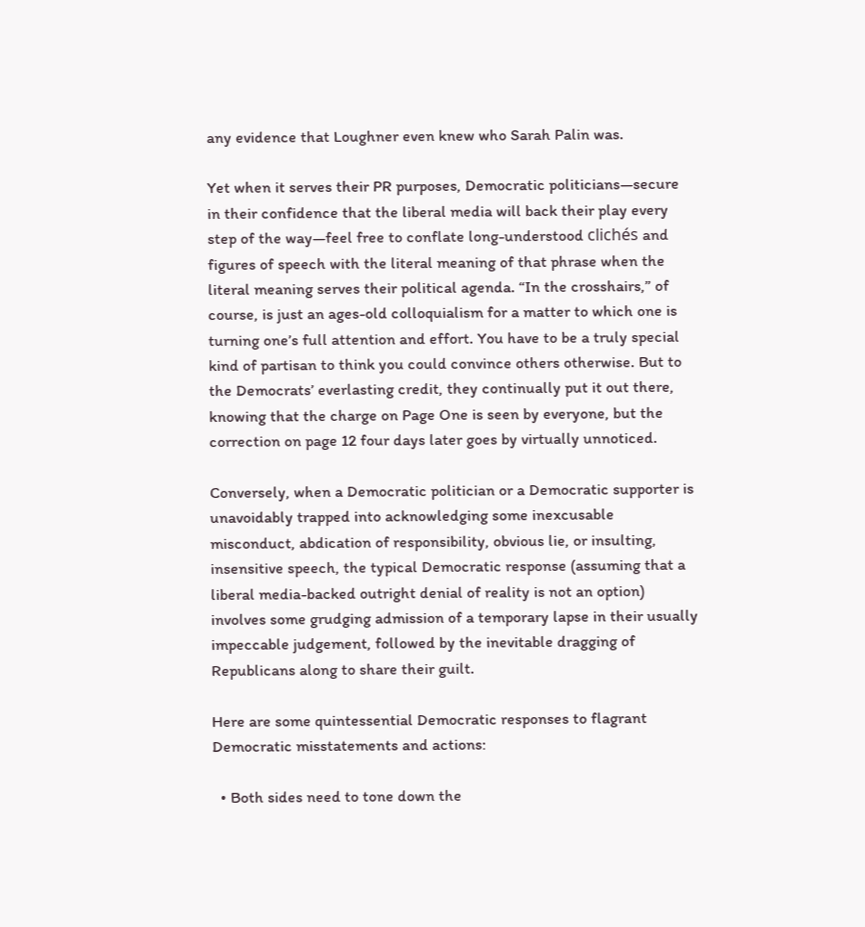any evidence that Loughner even knew who Sarah Palin was.

Yet when it serves their PR purposes, Democratic politicians—secure in their confidence that the liberal media will back their play every step of the way—feel free to conflate long-understood clichés and figures of speech with the literal meaning of that phrase when the literal meaning serves their political agenda. “In the crosshairs,” of course, is just an ages-old colloquialism for a matter to which one is turning one’s full attention and effort. You have to be a truly special kind of partisan to think you could convince others otherwise. But to the Democrats’ everlasting credit, they continually put it out there, knowing that the charge on Page One is seen by everyone, but the correction on page 12 four days later goes by virtually unnoticed.

Conversely, when a Democratic politician or a Democratic supporter is unavoidably trapped into acknowledging some inexcusable misconduct, abdication of responsibility, obvious lie, or insulting, insensitive speech, the typical Democratic response (assuming that a liberal media-backed outright denial of reality is not an option) involves some grudging admission of a temporary lapse in their usually impeccable judgement, followed by the inevitable dragging of Republicans along to share their guilt.

Here are some quintessential Democratic responses to flagrant Democratic misstatements and actions:

  • Both sides need to tone down the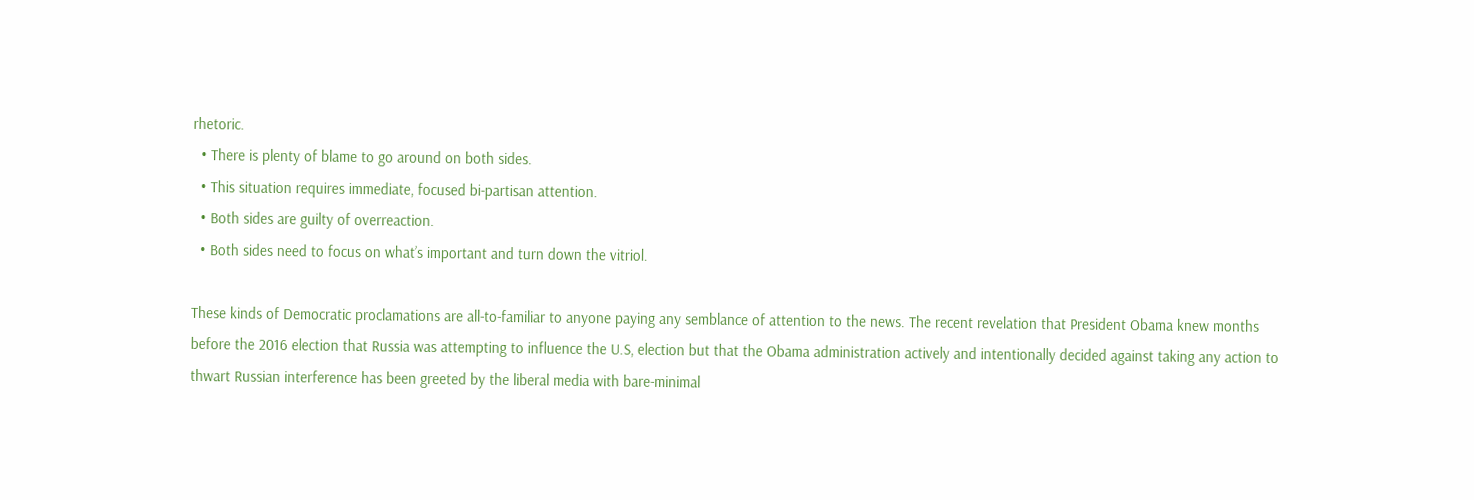rhetoric.
  • There is plenty of blame to go around on both sides.
  • This situation requires immediate, focused bi-partisan attention.
  • Both sides are guilty of overreaction.
  • Both sides need to focus on what’s important and turn down the vitriol.

These kinds of Democratic proclamations are all-to-familiar to anyone paying any semblance of attention to the news. The recent revelation that President Obama knew months before the 2016 election that Russia was attempting to influence the U.S, election but that the Obama administration actively and intentionally decided against taking any action to thwart Russian interference has been greeted by the liberal media with bare-minimal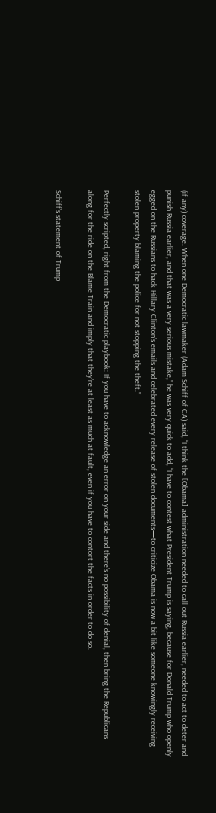(if any) coverage. When one Democratic lawmaker (Adam Schiff of CA) said, “I think the [Obama] administration needed to call out Russia earlier, needed to act to deter and punish Russia earlier, and that was a very serious mistake,” he was very quick to add, “I have to contest what President Trump is saying, because for Donald Trump who openly egged on the Russians to hack Hillary Clinton’s emails and celebrated every release of stolen documents—to criticize Obama is now a bit like someone knowingly receiving stolen property blaming the police for not stopping the theft.”

Perfectly scripted, right from the Democratic playbook: If you have to acknowledge an error on your side and there’s no possibility of denial, then bring the Republicans along for the ride on the Blame Train and imply that they’re at least as much at fault, even if you have to contort the facts in order to do so.

Schiff’s statement of Trump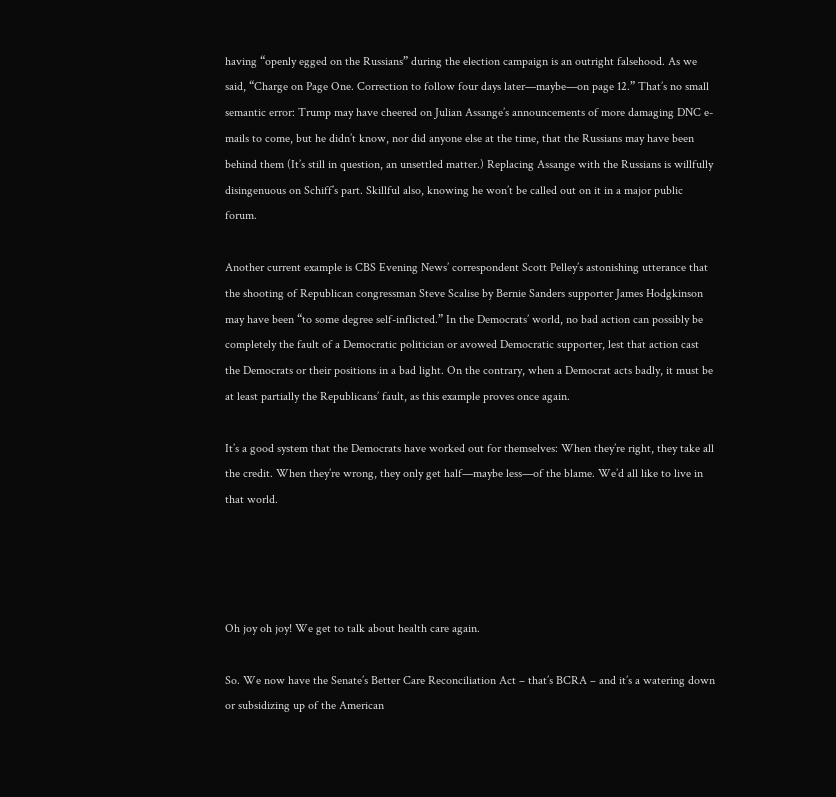having “openly egged on the Russians” during the election campaign is an outright falsehood. As we said, “Charge on Page One. Correction to follow four days later—maybe—on page 12.” That’s no small semantic error: Trump may have cheered on Julian Assange’s announcements of more damaging DNC e-mails to come, but he didn’t know, nor did anyone else at the time, that the Russians may have been behind them (It’s still in question, an unsettled matter.) Replacing Assange with the Russians is willfully disingenuous on Schiff’s part. Skillful also, knowing he won’t be called out on it in a major public forum.

Another current example is CBS Evening News’ correspondent Scott Pelley’s astonishing utterance that the shooting of Republican congressman Steve Scalise by Bernie Sanders supporter James Hodgkinson may have been “to some degree self-inflicted.” In the Democrats’ world, no bad action can possibly be completely the fault of a Democratic politician or avowed Democratic supporter, lest that action cast the Democrats or their positions in a bad light. On the contrary, when a Democrat acts badly, it must be at least partially the Republicans’ fault, as this example proves once again.

It’s a good system that the Democrats have worked out for themselves: When they’re right, they take all the credit. When they’re wrong, they only get half—maybe less—of the blame. We’d all like to live in that world.




Oh joy oh joy! We get to talk about health care again.

So. We now have the Senate’s Better Care Reconciliation Act – that’s BCRA – and it’s a watering down or subsidizing up of the American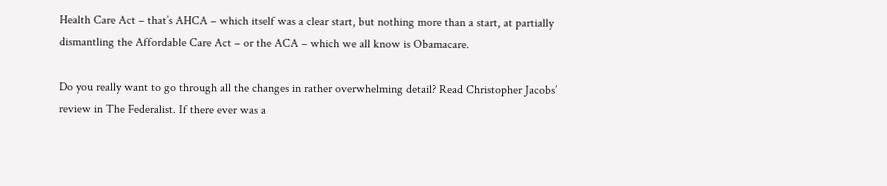Health Care Act – that’s AHCA – which itself was a clear start, but nothing more than a start, at partially dismantling the Affordable Care Act – or the ACA – which we all know is Obamacare.

Do you really want to go through all the changes in rather overwhelming detail? Read Christopher Jacobs’ review in The Federalist. If there ever was a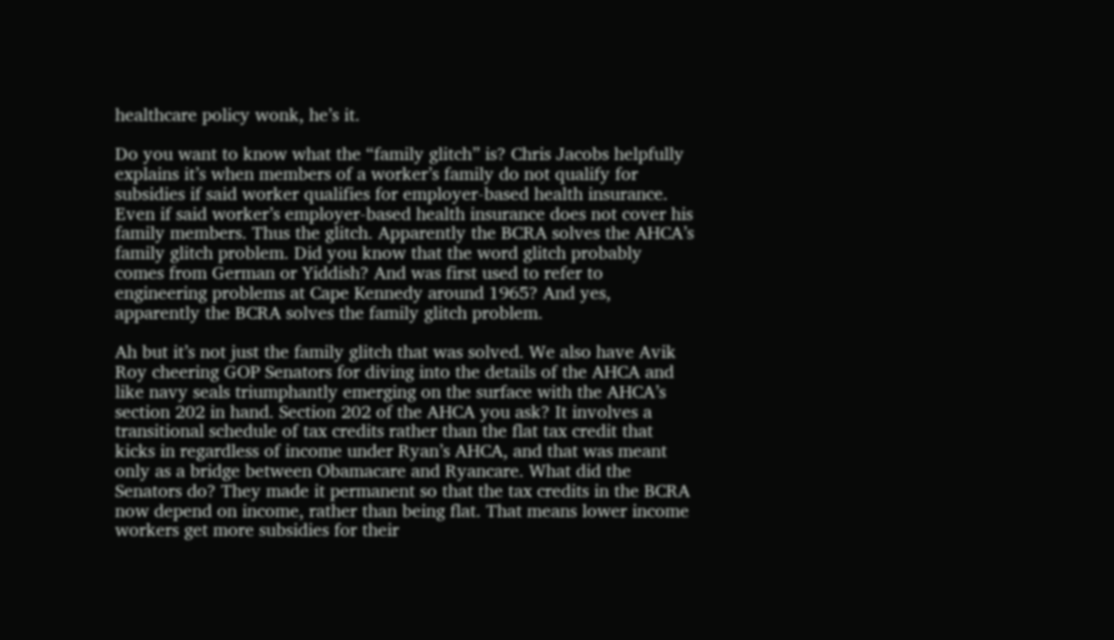healthcare policy wonk, he’s it.

Do you want to know what the “family glitch” is? Chris Jacobs helpfully explains it’s when members of a worker’s family do not qualify for subsidies if said worker qualifies for employer-based health insurance. Even if said worker’s employer-based health insurance does not cover his family members. Thus the glitch. Apparently the BCRA solves the AHCA’s family glitch problem. Did you know that the word glitch probably comes from German or Yiddish? And was first used to refer to engineering problems at Cape Kennedy around 1965? And yes, apparently the BCRA solves the family glitch problem.

Ah but it’s not just the family glitch that was solved. We also have Avik Roy cheering GOP Senators for diving into the details of the AHCA and like navy seals triumphantly emerging on the surface with the AHCA’s section 202 in hand. Section 202 of the AHCA you ask? It involves a transitional schedule of tax credits rather than the flat tax credit that kicks in regardless of income under Ryan’s AHCA, and that was meant only as a bridge between Obamacare and Ryancare. What did the Senators do? They made it permanent so that the tax credits in the BCRA now depend on income, rather than being flat. That means lower income workers get more subsidies for their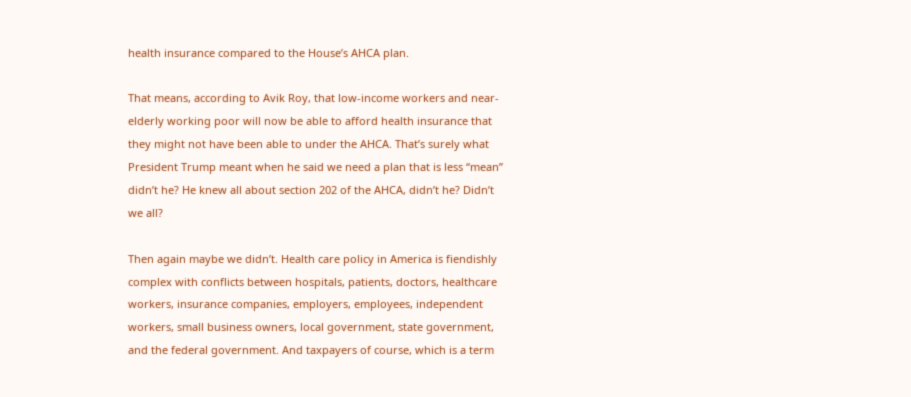health insurance compared to the House’s AHCA plan.

That means, according to Avik Roy, that low-income workers and near-elderly working poor will now be able to afford health insurance that they might not have been able to under the AHCA. That’s surely what President Trump meant when he said we need a plan that is less “mean” didn’t he? He knew all about section 202 of the AHCA, didn’t he? Didn’t we all?

Then again maybe we didn’t. Health care policy in America is fiendishly complex with conflicts between hospitals, patients, doctors, healthcare workers, insurance companies, employers, employees, independent workers, small business owners, local government, state government, and the federal government. And taxpayers of course, which is a term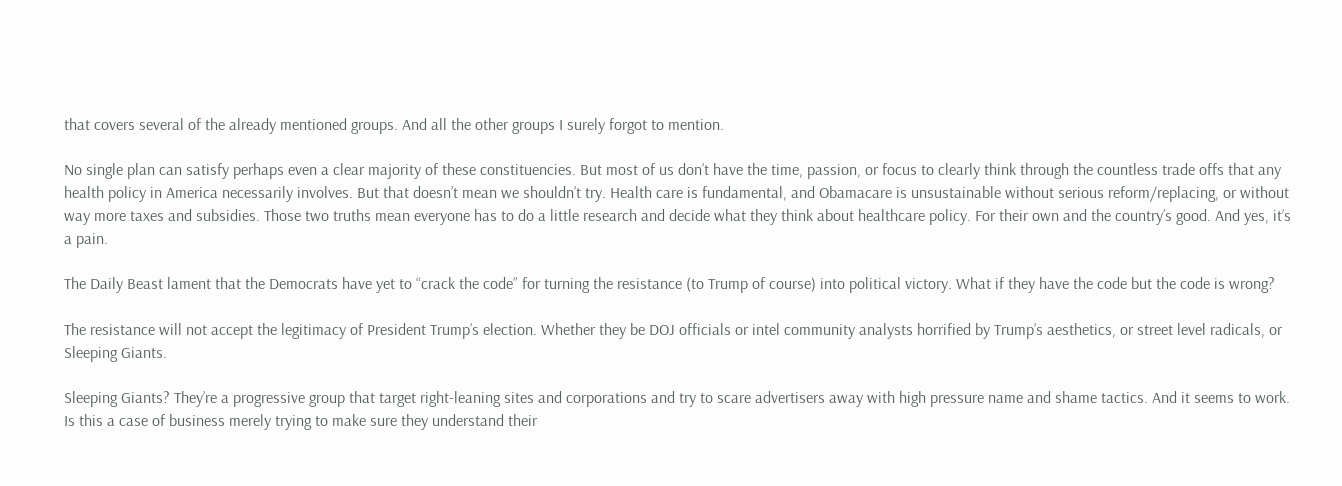that covers several of the already mentioned groups. And all the other groups I surely forgot to mention.

No single plan can satisfy perhaps even a clear majority of these constituencies. But most of us don’t have the time, passion, or focus to clearly think through the countless trade offs that any health policy in America necessarily involves. But that doesn’t mean we shouldn’t try. Health care is fundamental, and Obamacare is unsustainable without serious reform/replacing, or without way more taxes and subsidies. Those two truths mean everyone has to do a little research and decide what they think about healthcare policy. For their own and the country’s good. And yes, it’s a pain.

The Daily Beast lament that the Democrats have yet to “crack the code” for turning the resistance (to Trump of course) into political victory. What if they have the code but the code is wrong?

The resistance will not accept the legitimacy of President Trump’s election. Whether they be DOJ officials or intel community analysts horrified by Trump’s aesthetics, or street level radicals, or Sleeping Giants.

Sleeping Giants? They’re a progressive group that target right-leaning sites and corporations and try to scare advertisers away with high pressure name and shame tactics. And it seems to work. Is this a case of business merely trying to make sure they understand their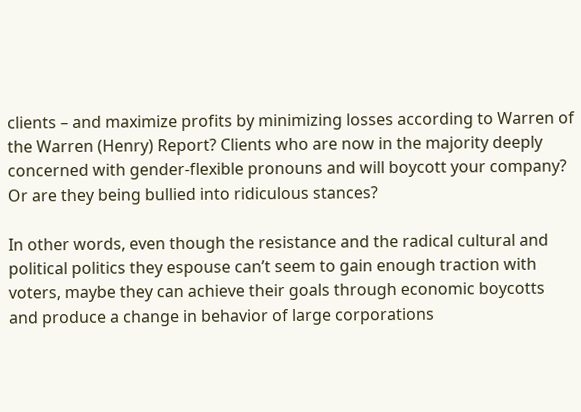clients – and maximize profits by minimizing losses according to Warren of the Warren (Henry) Report? Clients who are now in the majority deeply concerned with gender-flexible pronouns and will boycott your company? Or are they being bullied into ridiculous stances?

In other words, even though the resistance and the radical cultural and political politics they espouse can’t seem to gain enough traction with voters, maybe they can achieve their goals through economic boycotts and produce a change in behavior of large corporations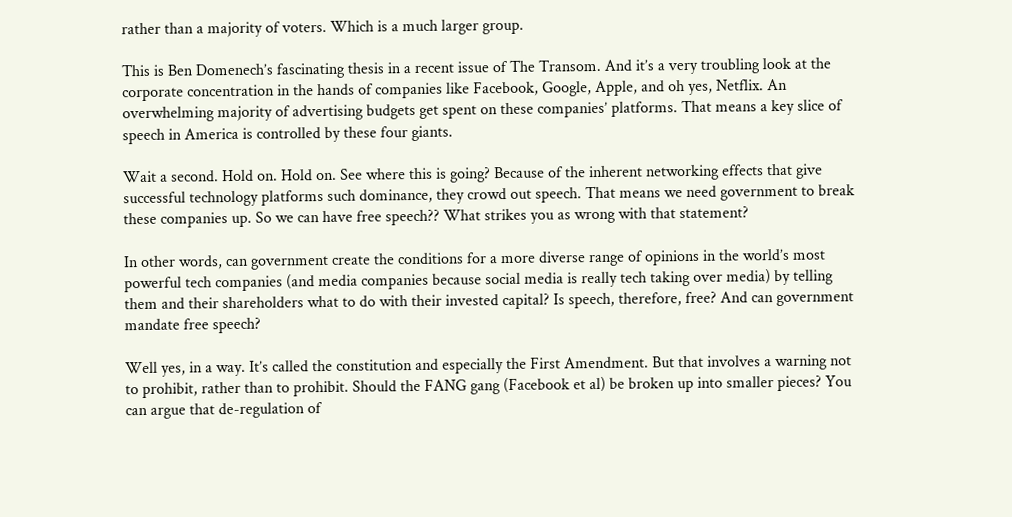rather than a majority of voters. Which is a much larger group.

This is Ben Domenech’s fascinating thesis in a recent issue of The Transom. And it’s a very troubling look at the corporate concentration in the hands of companies like Facebook, Google, Apple, and oh yes, Netflix. An overwhelming majority of advertising budgets get spent on these companies’ platforms. That means a key slice of speech in America is controlled by these four giants.

Wait a second. Hold on. Hold on. See where this is going? Because of the inherent networking effects that give successful technology platforms such dominance, they crowd out speech. That means we need government to break these companies up. So we can have free speech?? What strikes you as wrong with that statement?

In other words, can government create the conditions for a more diverse range of opinions in the world’s most powerful tech companies (and media companies because social media is really tech taking over media) by telling them and their shareholders what to do with their invested capital? Is speech, therefore, free? And can government mandate free speech?

Well yes, in a way. It’s called the constitution and especially the First Amendment. But that involves a warning not to prohibit, rather than to prohibit. Should the FANG gang (Facebook et al) be broken up into smaller pieces? You can argue that de-regulation of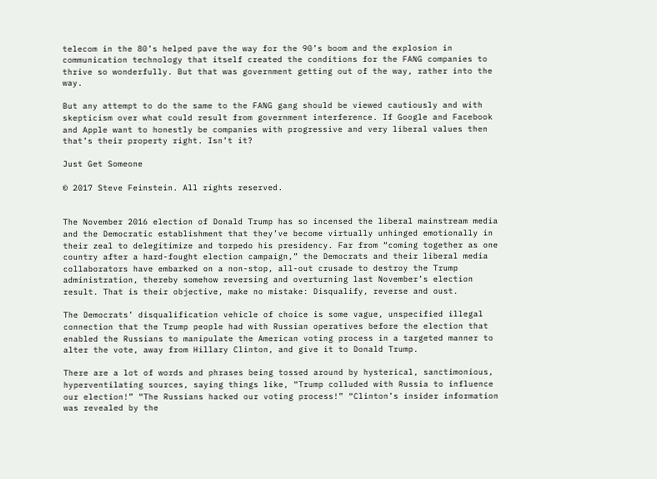telecom in the 80’s helped pave the way for the 90’s boom and the explosion in communication technology that itself created the conditions for the FANG companies to thrive so wonderfully. But that was government getting out of the way, rather into the way.

But any attempt to do the same to the FANG gang should be viewed cautiously and with skepticism over what could result from government interference. If Google and Facebook and Apple want to honestly be companies with progressive and very liberal values then that’s their property right. Isn’t it?

Just Get Someone

© 2017 Steve Feinstein. All rights reserved.


The November 2016 election of Donald Trump has so incensed the liberal mainstream media and the Democratic establishment that they’ve become virtually unhinged emotionally in their zeal to delegitimize and torpedo his presidency. Far from “coming together as one country after a hard-fought election campaign,” the Democrats and their liberal media collaborators have embarked on a non-stop, all-out crusade to destroy the Trump administration, thereby somehow reversing and overturning last November’s election result. That is their objective, make no mistake: Disqualify, reverse and oust.

The Democrats’ disqualification vehicle of choice is some vague, unspecified illegal connection that the Trump people had with Russian operatives before the election that enabled the Russians to manipulate the American voting process in a targeted manner to alter the vote, away from Hillary Clinton, and give it to Donald Trump.

There are a lot of words and phrases being tossed around by hysterical, sanctimonious, hyperventilating sources, saying things like, “Trump colluded with Russia to influence our election!” “The Russians hacked our voting process!” “Clinton’s insider information was revealed by the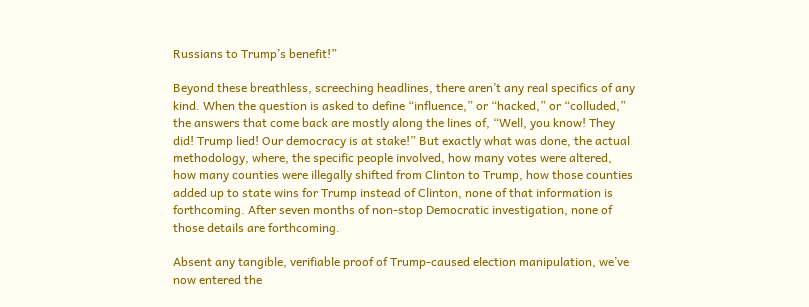Russians to Trump’s benefit!”

Beyond these breathless, screeching headlines, there aren’t any real specifics of any kind. When the question is asked to define “influence,” or “hacked,” or “colluded,” the answers that come back are mostly along the lines of, “Well, you know! They did! Trump lied! Our democracy is at stake!” But exactly what was done, the actual methodology, where, the specific people involved, how many votes were altered, how many counties were illegally shifted from Clinton to Trump, how those counties added up to state wins for Trump instead of Clinton, none of that information is forthcoming. After seven months of non-stop Democratic investigation, none of those details are forthcoming.

Absent any tangible, verifiable proof of Trump-caused election manipulation, we’ve now entered the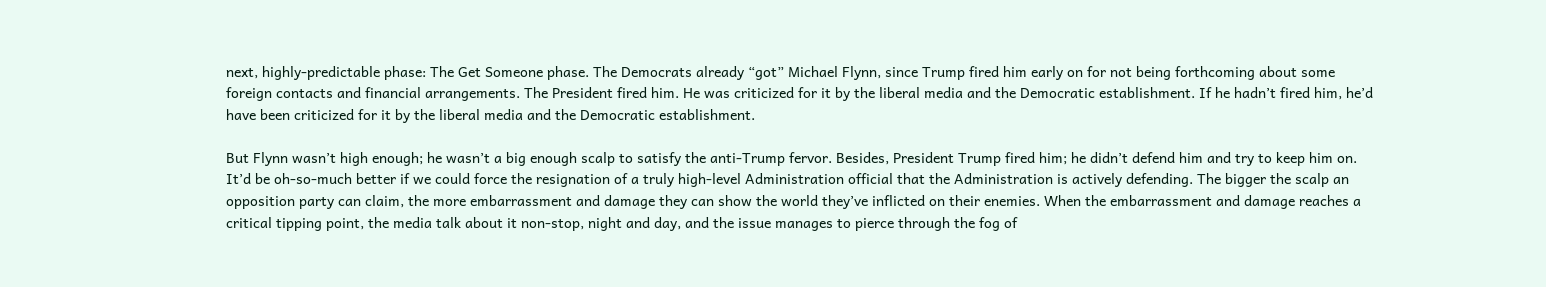next, highly-predictable phase: The Get Someone phase. The Democrats already “got” Michael Flynn, since Trump fired him early on for not being forthcoming about some foreign contacts and financial arrangements. The President fired him. He was criticized for it by the liberal media and the Democratic establishment. If he hadn’t fired him, he’d have been criticized for it by the liberal media and the Democratic establishment.

But Flynn wasn’t high enough; he wasn’t a big enough scalp to satisfy the anti-Trump fervor. Besides, President Trump fired him; he didn’t defend him and try to keep him on. It’d be oh-so-much better if we could force the resignation of a truly high-level Administration official that the Administration is actively defending. The bigger the scalp an opposition party can claim, the more embarrassment and damage they can show the world they’ve inflicted on their enemies. When the embarrassment and damage reaches a critical tipping point, the media talk about it non-stop, night and day, and the issue manages to pierce through the fog of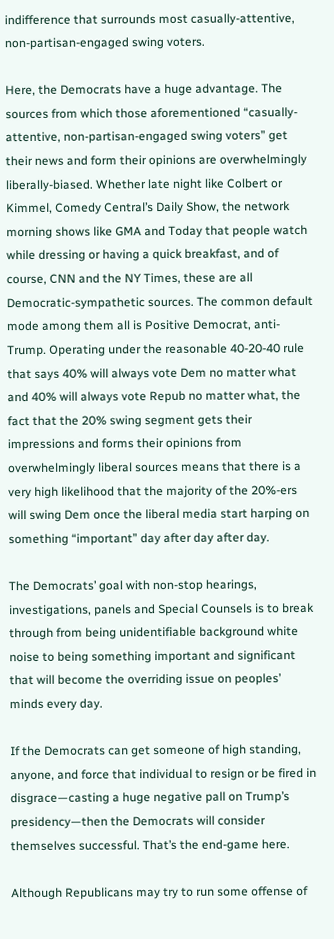indifference that surrounds most casually-attentive, non-partisan-engaged swing voters.

Here, the Democrats have a huge advantage. The sources from which those aforementioned “casually-attentive, non-partisan-engaged swing voters” get their news and form their opinions are overwhelmingly liberally-biased. Whether late night like Colbert or Kimmel, Comedy Central’s Daily Show, the network morning shows like GMA and Today that people watch while dressing or having a quick breakfast, and of course, CNN and the NY Times, these are all Democratic-sympathetic sources. The common default mode among them all is Positive Democrat, anti-Trump. Operating under the reasonable 40-20-40 rule that says 40% will always vote Dem no matter what and 40% will always vote Repub no matter what, the fact that the 20% swing segment gets their impressions and forms their opinions from overwhelmingly liberal sources means that there is a very high likelihood that the majority of the 20%-ers will swing Dem once the liberal media start harping on something “important” day after day after day.

The Democrats’ goal with non-stop hearings, investigations, panels and Special Counsels is to break through from being unidentifiable background white noise to being something important and significant that will become the overriding issue on peoples’ minds every day.

If the Democrats can get someone of high standing, anyone, and force that individual to resign or be fired in disgrace—casting a huge negative pall on Trump’s presidency—then the Democrats will consider themselves successful. That’s the end-game here.

Although Republicans may try to run some offense of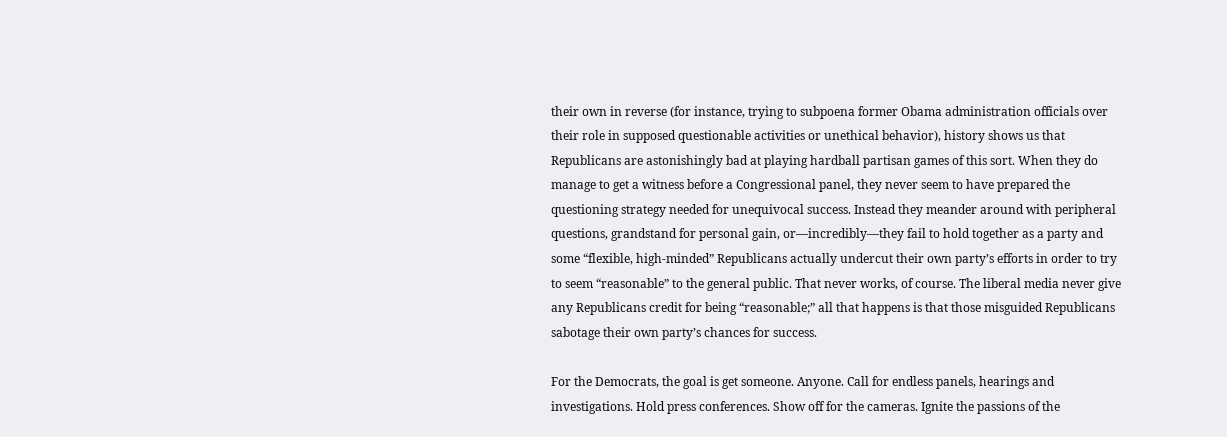their own in reverse (for instance, trying to subpoena former Obama administration officials over their role in supposed questionable activities or unethical behavior), history shows us that Republicans are astonishingly bad at playing hardball partisan games of this sort. When they do manage to get a witness before a Congressional panel, they never seem to have prepared the questioning strategy needed for unequivocal success. Instead they meander around with peripheral questions, grandstand for personal gain, or—incredibly—they fail to hold together as a party and some “flexible, high-minded” Republicans actually undercut their own party’s efforts in order to try to seem “reasonable” to the general public. That never works, of course. The liberal media never give any Republicans credit for being “reasonable;” all that happens is that those misguided Republicans sabotage their own party’s chances for success.

For the Democrats, the goal is get someone. Anyone. Call for endless panels, hearings and investigations. Hold press conferences. Show off for the cameras. Ignite the passions of the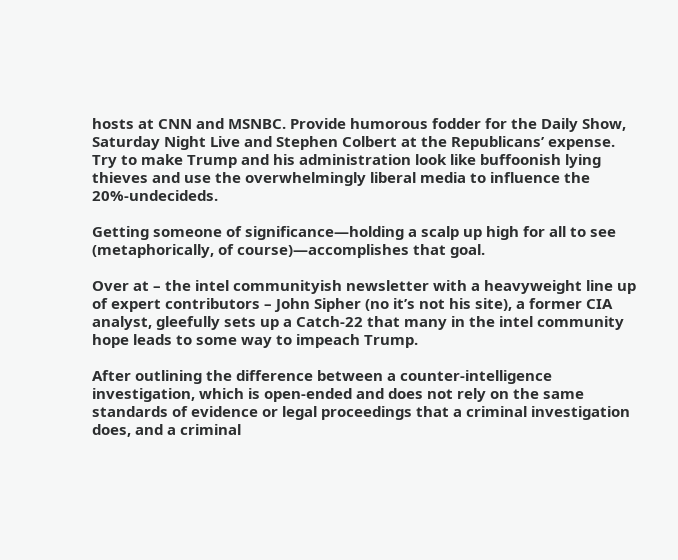hosts at CNN and MSNBC. Provide humorous fodder for the Daily Show, Saturday Night Live and Stephen Colbert at the Republicans’ expense. Try to make Trump and his administration look like buffoonish lying thieves and use the overwhelmingly liberal media to influence the 20%-undecideds.

Getting someone of significance—holding a scalp up high for all to see (metaphorically, of course)—accomplishes that goal.

Over at – the intel communityish newsletter with a heavyweight line up of expert contributors – John Sipher (no it’s not his site), a former CIA analyst, gleefully sets up a Catch-22 that many in the intel community hope leads to some way to impeach Trump.

After outlining the difference between a counter-intelligence investigation, which is open-ended and does not rely on the same standards of evidence or legal proceedings that a criminal investigation does, and a criminal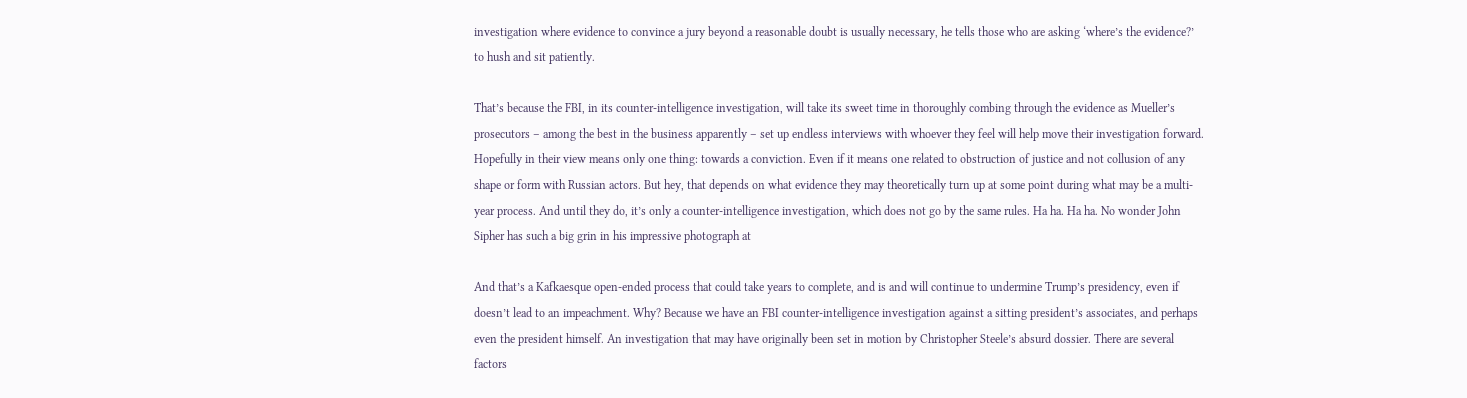investigation where evidence to convince a jury beyond a reasonable doubt is usually necessary, he tells those who are asking ‘where’s the evidence?’ to hush and sit patiently.

That’s because the FBI, in its counter-intelligence investigation, will take its sweet time in thoroughly combing through the evidence as Mueller’s prosecutors – among the best in the business apparently – set up endless interviews with whoever they feel will help move their investigation forward. Hopefully in their view means only one thing: towards a conviction. Even if it means one related to obstruction of justice and not collusion of any shape or form with Russian actors. But hey, that depends on what evidence they may theoretically turn up at some point during what may be a multi-year process. And until they do, it’s only a counter-intelligence investigation, which does not go by the same rules. Ha ha. Ha ha. No wonder John Sipher has such a big grin in his impressive photograph at

And that’s a Kafkaesque open-ended process that could take years to complete, and is and will continue to undermine Trump’s presidency, even if doesn’t lead to an impeachment. Why? Because we have an FBI counter-intelligence investigation against a sitting president’s associates, and perhaps even the president himself. An investigation that may have originally been set in motion by Christopher Steele’s absurd dossier. There are several factors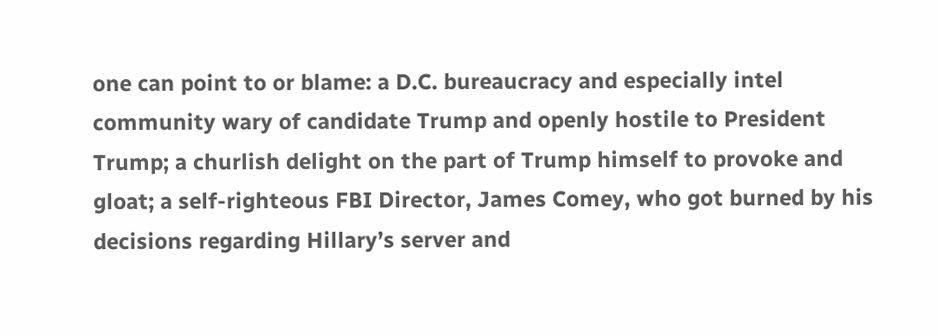one can point to or blame: a D.C. bureaucracy and especially intel community wary of candidate Trump and openly hostile to President Trump; a churlish delight on the part of Trump himself to provoke and gloat; a self-righteous FBI Director, James Comey, who got burned by his decisions regarding Hillary’s server and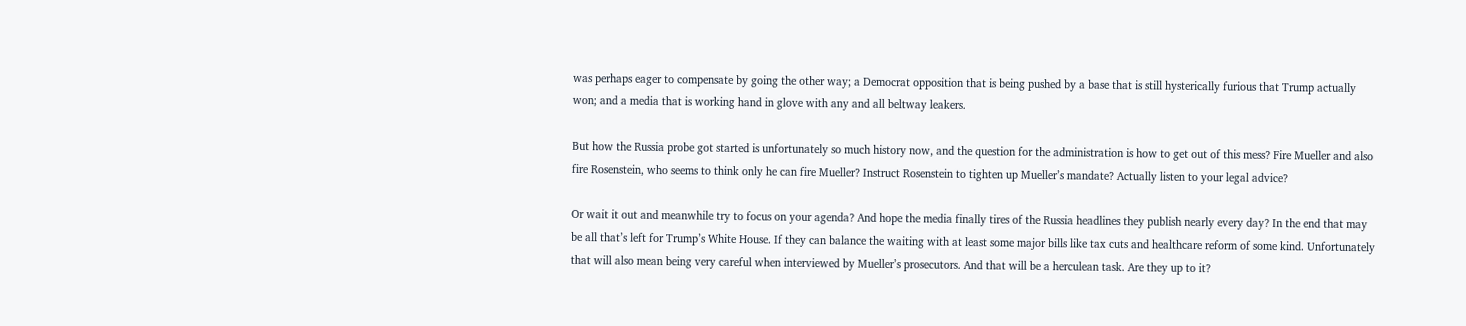was perhaps eager to compensate by going the other way; a Democrat opposition that is being pushed by a base that is still hysterically furious that Trump actually won; and a media that is working hand in glove with any and all beltway leakers.

But how the Russia probe got started is unfortunately so much history now, and the question for the administration is how to get out of this mess? Fire Mueller and also fire Rosenstein, who seems to think only he can fire Mueller? Instruct Rosenstein to tighten up Mueller’s mandate? Actually listen to your legal advice?

Or wait it out and meanwhile try to focus on your agenda? And hope the media finally tires of the Russia headlines they publish nearly every day? In the end that may be all that’s left for Trump’s White House. If they can balance the waiting with at least some major bills like tax cuts and healthcare reform of some kind. Unfortunately that will also mean being very careful when interviewed by Mueller’s prosecutors. And that will be a herculean task. Are they up to it?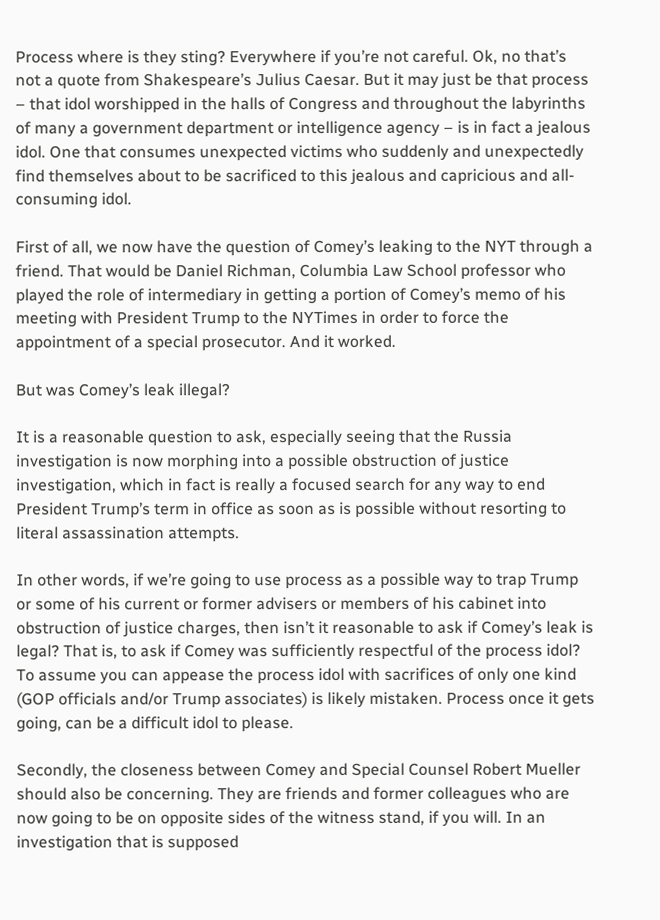Process where is they sting? Everywhere if you’re not careful. Ok, no that’s not a quote from Shakespeare’s Julius Caesar. But it may just be that process – that idol worshipped in the halls of Congress and throughout the labyrinths of many a government department or intelligence agency – is in fact a jealous idol. One that consumes unexpected victims who suddenly and unexpectedly find themselves about to be sacrificed to this jealous and capricious and all-consuming idol.

First of all, we now have the question of Comey’s leaking to the NYT through a friend. That would be Daniel Richman, Columbia Law School professor who played the role of intermediary in getting a portion of Comey’s memo of his meeting with President Trump to the NYTimes in order to force the appointment of a special prosecutor. And it worked.

But was Comey’s leak illegal?

It is a reasonable question to ask, especially seeing that the Russia investigation is now morphing into a possible obstruction of justice investigation, which in fact is really a focused search for any way to end President Trump’s term in office as soon as is possible without resorting to literal assassination attempts.

In other words, if we’re going to use process as a possible way to trap Trump or some of his current or former advisers or members of his cabinet into obstruction of justice charges, then isn’t it reasonable to ask if Comey’s leak is legal? That is, to ask if Comey was sufficiently respectful of the process idol? To assume you can appease the process idol with sacrifices of only one kind (GOP officials and/or Trump associates) is likely mistaken. Process once it gets going, can be a difficult idol to please.

Secondly, the closeness between Comey and Special Counsel Robert Mueller should also be concerning. They are friends and former colleagues who are now going to be on opposite sides of the witness stand, if you will. In an investigation that is supposed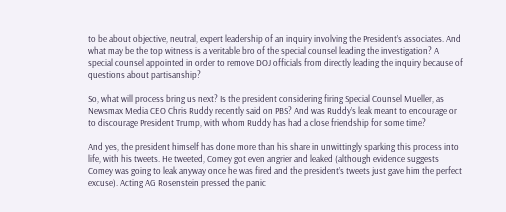to be about objective, neutral, expert leadership of an inquiry involving the President’s associates. And what may be the top witness is a veritable bro of the special counsel leading the investigation? A special counsel appointed in order to remove DOJ officials from directly leading the inquiry because of questions about partisanship?

So, what will process bring us next? Is the president considering firing Special Counsel Mueller, as Newsmax Media CEO Chris Ruddy recently said on PBS? And was Ruddy’s leak meant to encourage or to discourage President Trump, with whom Ruddy has had a close friendship for some time?

And yes, the president himself has done more than his share in unwittingly sparking this process into life, with his tweets. He tweeted, Comey got even angrier and leaked (although evidence suggests Comey was going to leak anyway once he was fired and the president’s tweets just gave him the perfect excuse). Acting AG Rosenstein pressed the panic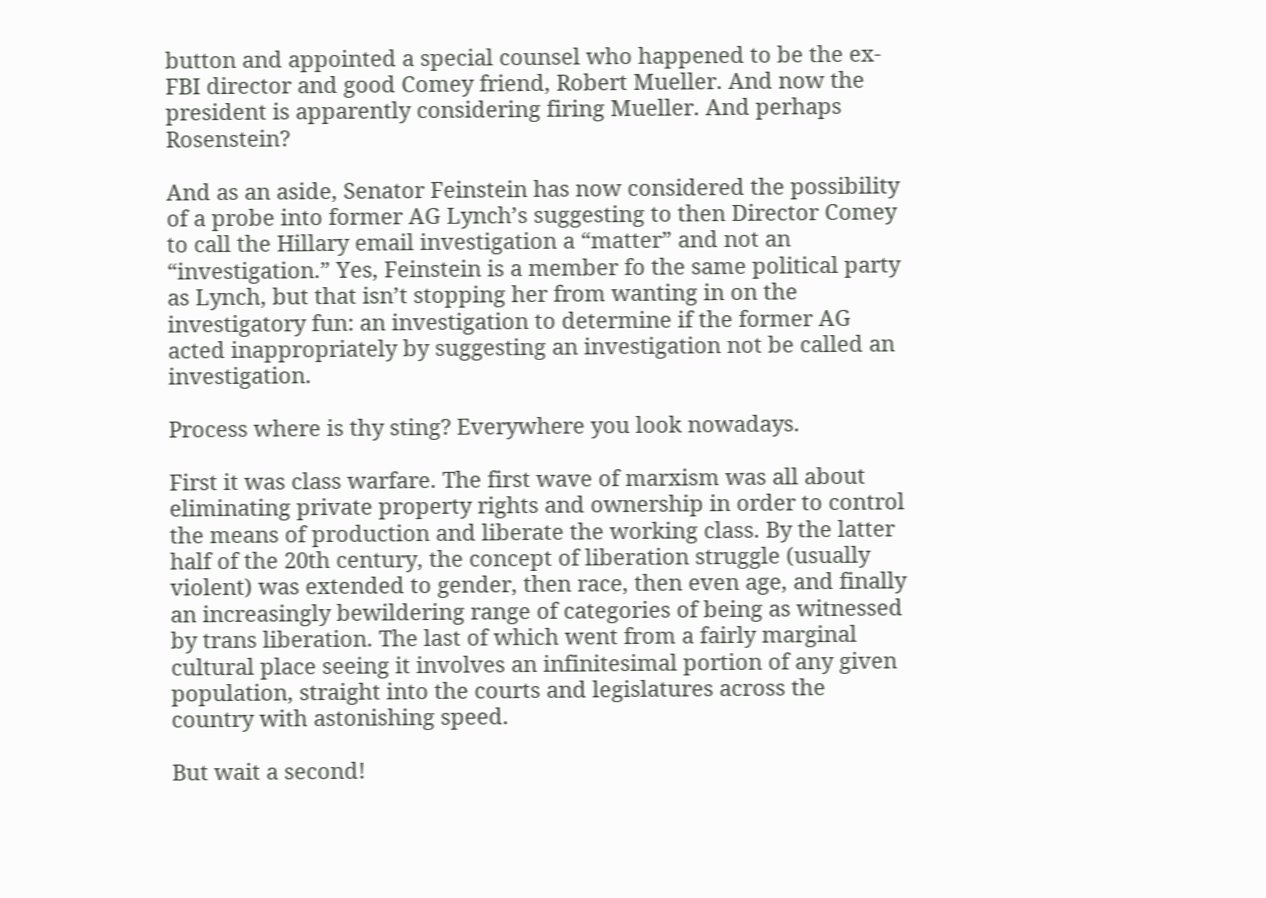button and appointed a special counsel who happened to be the ex-FBI director and good Comey friend, Robert Mueller. And now the president is apparently considering firing Mueller. And perhaps Rosenstein?

And as an aside, Senator Feinstein has now considered the possibility of a probe into former AG Lynch’s suggesting to then Director Comey to call the Hillary email investigation a “matter” and not an “investigation.” Yes, Feinstein is a member fo the same political party as Lynch, but that isn’t stopping her from wanting in on the investigatory fun: an investigation to determine if the former AG acted inappropriately by suggesting an investigation not be called an investigation.

Process where is thy sting? Everywhere you look nowadays.

First it was class warfare. The first wave of marxism was all about eliminating private property rights and ownership in order to control the means of production and liberate the working class. By the latter half of the 20th century, the concept of liberation struggle (usually violent) was extended to gender, then race, then even age, and finally an increasingly bewildering range of categories of being as witnessed by trans liberation. The last of which went from a fairly marginal cultural place seeing it involves an infinitesimal portion of any given population, straight into the courts and legislatures across the country with astonishing speed.

But wait a second!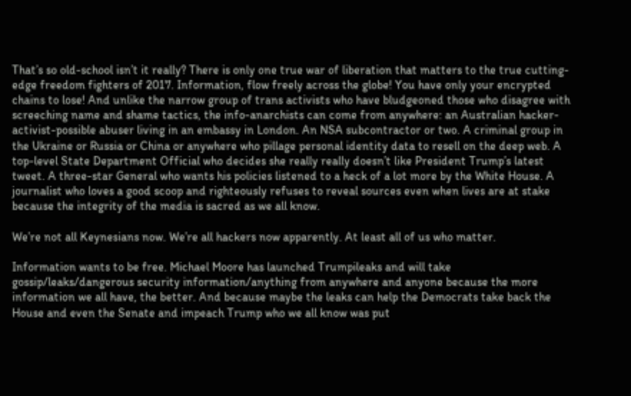That’s so old-school isn’t it really? There is only one true war of liberation that matters to the true cutting-edge freedom fighters of 2017. Information, flow freely across the globe! You have only your encrypted chains to lose! And unlike the narrow group of trans activists who have bludgeoned those who disagree with screeching name and shame tactics, the info-anarchists can come from anywhere: an Australian hacker-activist-possible abuser living in an embassy in London. An NSA subcontractor or two. A criminal group in the Ukraine or Russia or China or anywhere who pillage personal identity data to resell on the deep web. A top-level State Department Official who decides she really really doesn’t like President Trump’s latest tweet. A three-star General who wants his policies listened to a heck of a lot more by the White House. A journalist who loves a good scoop and righteously refuses to reveal sources even when lives are at stake because the integrity of the media is sacred as we all know.

We’re not all Keynesians now. We’re all hackers now apparently. At least all of us who matter.

Information wants to be free. Michael Moore has launched Trumpileaks and will take gossip/leaks/dangerous security information/anything from anywhere and anyone because the more information we all have, the better. And because maybe the leaks can help the Democrats take back the House and even the Senate and impeach Trump who we all know was put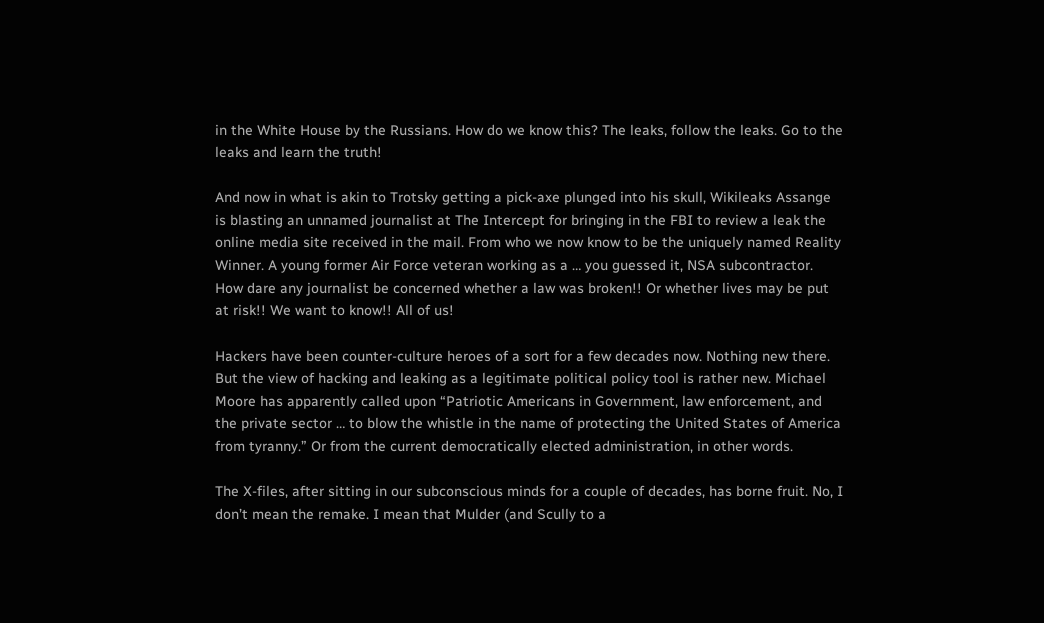in the White House by the Russians. How do we know this? The leaks, follow the leaks. Go to the leaks and learn the truth!

And now in what is akin to Trotsky getting a pick-axe plunged into his skull, Wikileaks Assange is blasting an unnamed journalist at The Intercept for bringing in the FBI to review a leak the online media site received in the mail. From who we now know to be the uniquely named Reality Winner. A young former Air Force veteran working as a … you guessed it, NSA subcontractor. How dare any journalist be concerned whether a law was broken!! Or whether lives may be put at risk!! We want to know!! All of us!

Hackers have been counter-culture heroes of a sort for a few decades now. Nothing new there. But the view of hacking and leaking as a legitimate political policy tool is rather new. Michael Moore has apparently called upon “Patriotic Americans in Government, law enforcement, and the private sector … to blow the whistle in the name of protecting the United States of America from tyranny.” Or from the current democratically elected administration, in other words.

The X-files, after sitting in our subconscious minds for a couple of decades, has borne fruit. No, I don’t mean the remake. I mean that Mulder (and Scully to a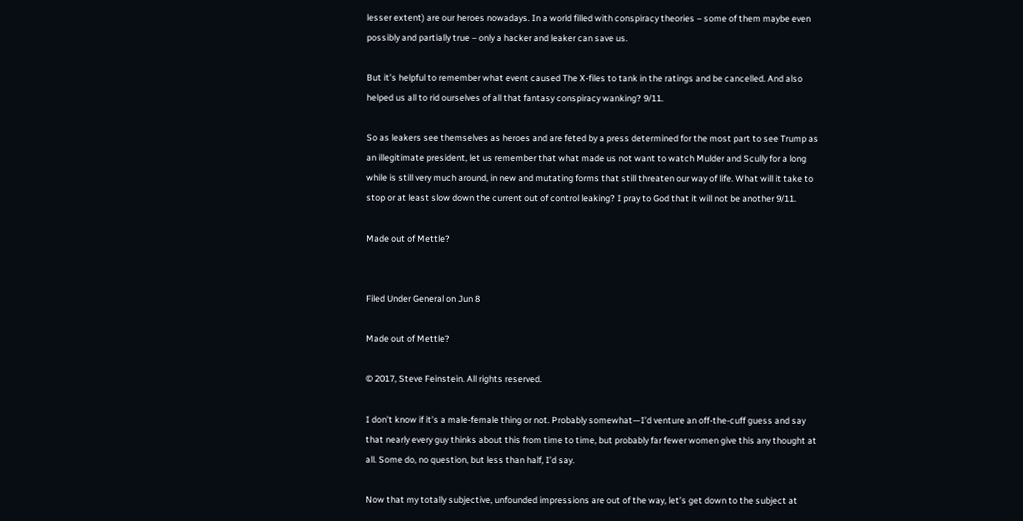lesser extent) are our heroes nowadays. In a world filled with conspiracy theories – some of them maybe even possibly and partially true – only a hacker and leaker can save us.

But it’s helpful to remember what event caused The X-files to tank in the ratings and be cancelled. And also helped us all to rid ourselves of all that fantasy conspiracy wanking? 9/11.

So as leakers see themselves as heroes and are feted by a press determined for the most part to see Trump as an illegitimate president, let us remember that what made us not want to watch Mulder and Scully for a long while is still very much around, in new and mutating forms that still threaten our way of life. What will it take to stop or at least slow down the current out of control leaking? I pray to God that it will not be another 9/11.

Made out of Mettle?


Filed Under General on Jun 8

Made out of Mettle?

© 2017, Steve Feinstein. All rights reserved.

I don’t know if it’s a male-female thing or not. Probably somewhat—I’d venture an off-the-cuff guess and say that nearly every guy thinks about this from time to time, but probably far fewer women give this any thought at all. Some do, no question, but less than half, I’d say.

Now that my totally subjective, unfounded impressions are out of the way, let’s get down to the subject at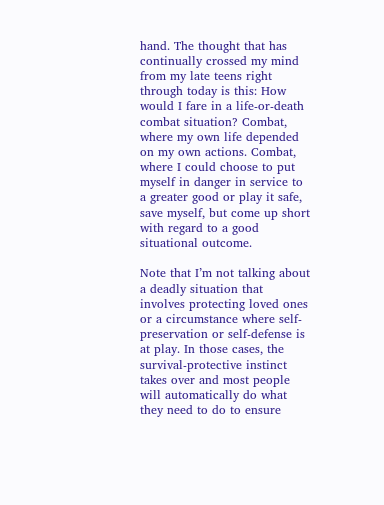hand. The thought that has continually crossed my mind from my late teens right through today is this: How would I fare in a life-or-death combat situation? Combat, where my own life depended on my own actions. Combat, where I could choose to put myself in danger in service to a greater good or play it safe, save myself, but come up short with regard to a good situational outcome.

Note that I’m not talking about a deadly situation that involves protecting loved ones or a circumstance where self-preservation or self-defense is at play. In those cases, the survival-protective instinct takes over and most people will automatically do what they need to do to ensure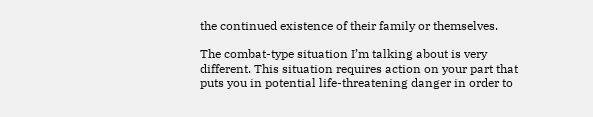the continued existence of their family or themselves.

The combat-type situation I’m talking about is very different. This situation requires action on your part that puts you in potential life-threatening danger in order to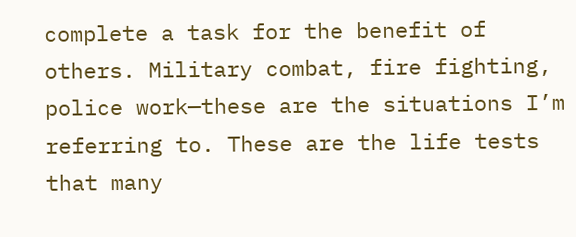complete a task for the benefit of others. Military combat, fire fighting, police work—these are the situations I’m referring to. These are the life tests that many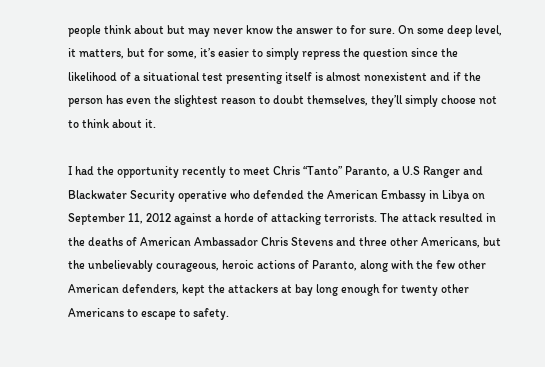people think about but may never know the answer to for sure. On some deep level, it matters, but for some, it’s easier to simply repress the question since the likelihood of a situational test presenting itself is almost nonexistent and if the person has even the slightest reason to doubt themselves, they’ll simply choose not to think about it.

I had the opportunity recently to meet Chris “Tanto” Paranto, a U.S Ranger and Blackwater Security operative who defended the American Embassy in Libya on September 11, 2012 against a horde of attacking terrorists. The attack resulted in the deaths of American Ambassador Chris Stevens and three other Americans, but the unbelievably courageous, heroic actions of Paranto, along with the few other American defenders, kept the attackers at bay long enough for twenty other Americans to escape to safety.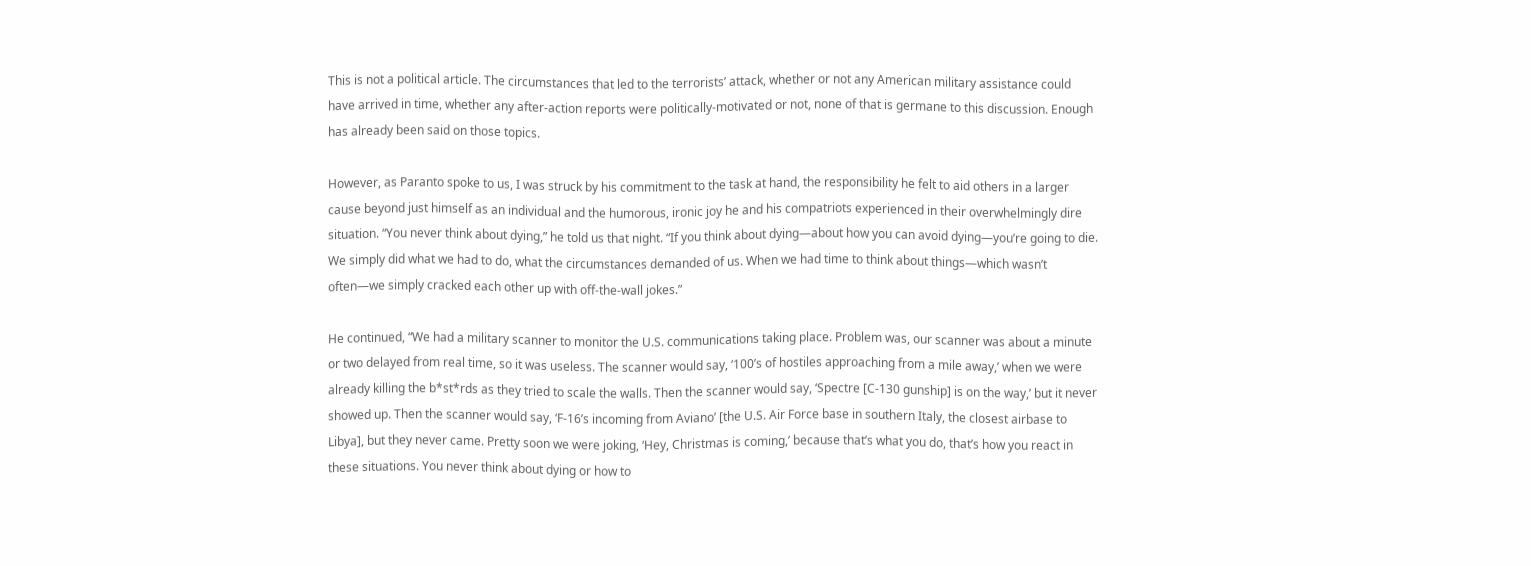This is not a political article. The circumstances that led to the terrorists’ attack, whether or not any American military assistance could have arrived in time, whether any after-action reports were politically-motivated or not, none of that is germane to this discussion. Enough has already been said on those topics.

However, as Paranto spoke to us, I was struck by his commitment to the task at hand, the responsibility he felt to aid others in a larger cause beyond just himself as an individual and the humorous, ironic joy he and his compatriots experienced in their overwhelmingly dire situation. “You never think about dying,” he told us that night. “If you think about dying—about how you can avoid dying—you’re going to die. We simply did what we had to do, what the circumstances demanded of us. When we had time to think about things—which wasn’t often—we simply cracked each other up with off-the-wall jokes.”

He continued, “We had a military scanner to monitor the U.S. communications taking place. Problem was, our scanner was about a minute or two delayed from real time, so it was useless. The scanner would say, ‘100’s of hostiles approaching from a mile away,’ when we were already killing the b*st*rds as they tried to scale the walls. Then the scanner would say, ‘Spectre [C-130 gunship] is on the way,’ but it never showed up. Then the scanner would say, ‘F-16’s incoming from Aviano’ [the U.S. Air Force base in southern Italy, the closest airbase to Libya], but they never came. Pretty soon we were joking, ‘Hey, Christmas is coming,’ because that’s what you do, that’s how you react in these situations. You never think about dying or how to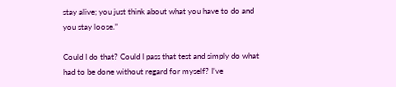stay alive; you just think about what you have to do and you stay loose.”

Could I do that? Could I pass that test and simply do what had to be done without regard for myself? I’ve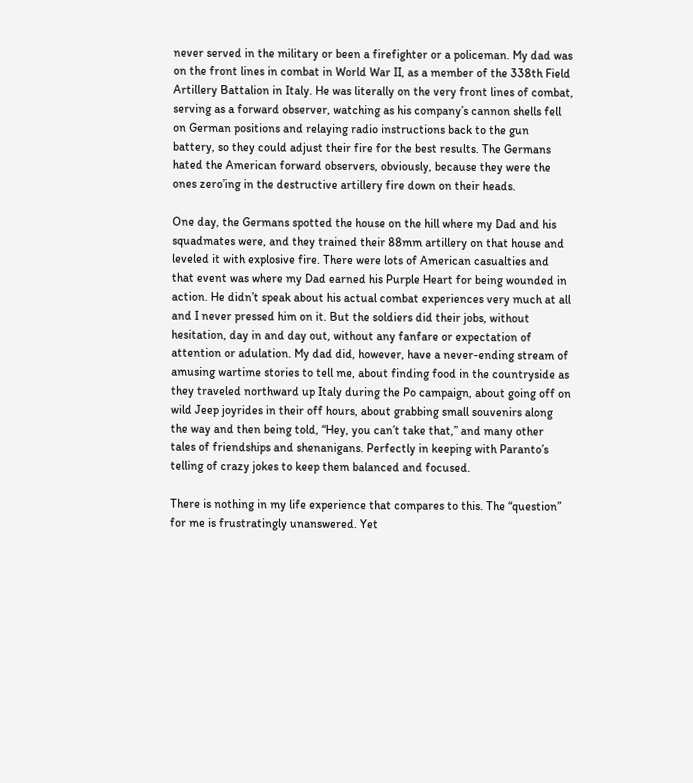never served in the military or been a firefighter or a policeman. My dad was on the front lines in combat in World War II, as a member of the 338th Field Artillery Battalion in Italy. He was literally on the very front lines of combat, serving as a forward observer, watching as his company’s cannon shells fell on German positions and relaying radio instructions back to the gun battery, so they could adjust their fire for the best results. The Germans hated the American forward observers, obviously, because they were the ones zero’ing in the destructive artillery fire down on their heads.

One day, the Germans spotted the house on the hill where my Dad and his squadmates were, and they trained their 88mm artillery on that house and leveled it with explosive fire. There were lots of American casualties and that event was where my Dad earned his Purple Heart for being wounded in action. He didn’t speak about his actual combat experiences very much at all and I never pressed him on it. But the soldiers did their jobs, without hesitation, day in and day out, without any fanfare or expectation of attention or adulation. My dad did, however, have a never-ending stream of amusing wartime stories to tell me, about finding food in the countryside as they traveled northward up Italy during the Po campaign, about going off on wild Jeep joyrides in their off hours, about grabbing small souvenirs along the way and then being told, “Hey, you can’t take that,” and many other tales of friendships and shenanigans. Perfectly in keeping with Paranto’s telling of crazy jokes to keep them balanced and focused.

There is nothing in my life experience that compares to this. The “question” for me is frustratingly unanswered. Yet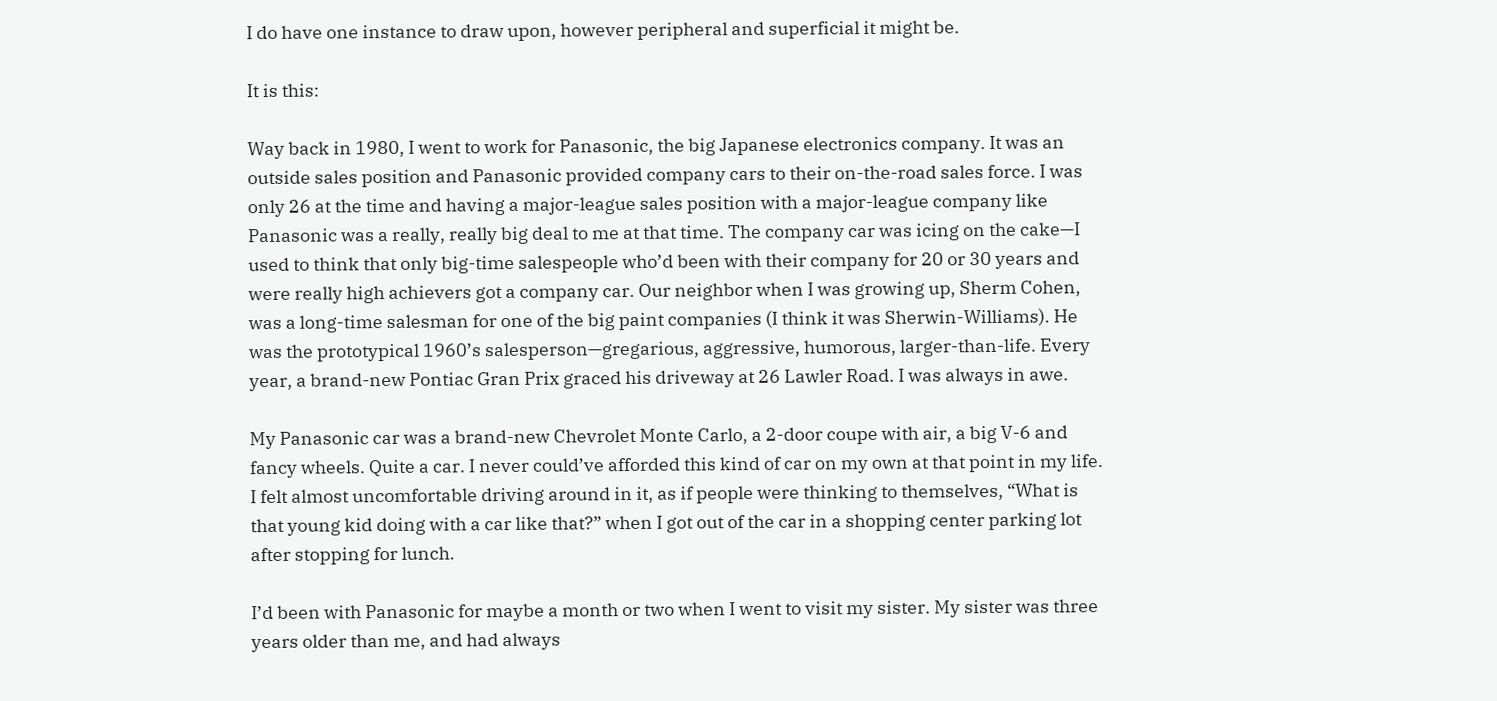I do have one instance to draw upon, however peripheral and superficial it might be.

It is this:

Way back in 1980, I went to work for Panasonic, the big Japanese electronics company. It was an outside sales position and Panasonic provided company cars to their on-the-road sales force. I was only 26 at the time and having a major-league sales position with a major-league company like Panasonic was a really, really big deal to me at that time. The company car was icing on the cake—I used to think that only big-time salespeople who’d been with their company for 20 or 30 years and were really high achievers got a company car. Our neighbor when I was growing up, Sherm Cohen, was a long-time salesman for one of the big paint companies (I think it was Sherwin-Williams). He was the prototypical 1960’s salesperson—gregarious, aggressive, humorous, larger-than-life. Every year, a brand-new Pontiac Gran Prix graced his driveway at 26 Lawler Road. I was always in awe.

My Panasonic car was a brand-new Chevrolet Monte Carlo, a 2-door coupe with air, a big V-6 and fancy wheels. Quite a car. I never could’ve afforded this kind of car on my own at that point in my life. I felt almost uncomfortable driving around in it, as if people were thinking to themselves, “What is that young kid doing with a car like that?” when I got out of the car in a shopping center parking lot after stopping for lunch.

I’d been with Panasonic for maybe a month or two when I went to visit my sister. My sister was three years older than me, and had always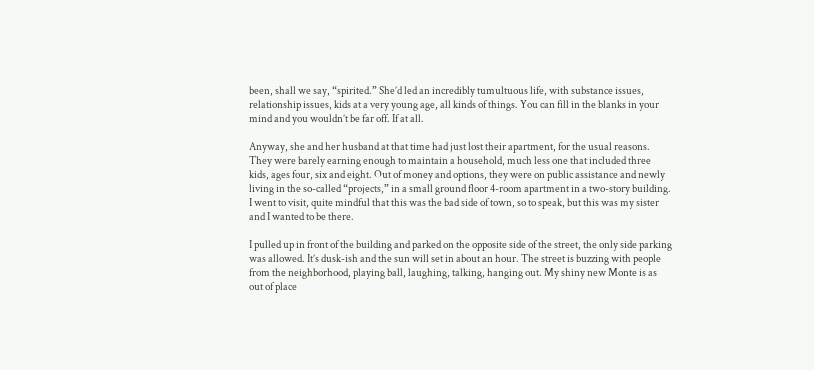been, shall we say, “spirited.” She’d led an incredibly tumultuous life, with substance issues, relationship issues, kids at a very young age, all kinds of things. You can fill in the blanks in your mind and you wouldn’t be far off. If at all.

Anyway, she and her husband at that time had just lost their apartment, for the usual reasons. They were barely earning enough to maintain a household, much less one that included three kids, ages four, six and eight. Out of money and options, they were on public assistance and newly living in the so-called “projects,” in a small ground floor 4-room apartment in a two-story building. I went to visit, quite mindful that this was the bad side of town, so to speak, but this was my sister and I wanted to be there.

I pulled up in front of the building and parked on the opposite side of the street, the only side parking was allowed. It’s dusk-ish and the sun will set in about an hour. The street is buzzing with people from the neighborhood, playing ball, laughing, talking, hanging out. My shiny new Monte is as out of place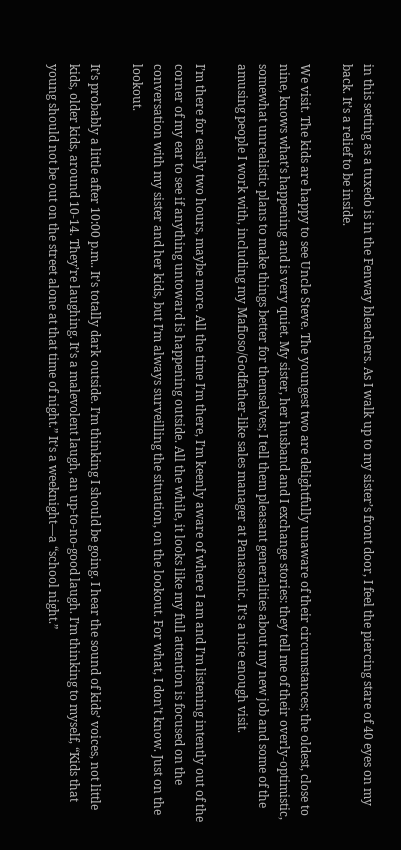in this setting as a tuxedo is in the Fenway bleachers. As I walk up to my sister’s front door, I feel the piercing stare of 40 eyes on my back. It’s a relief to be inside.

We visit. The kids are happy to see Uncle Steve. The youngest two are delightfully unaware of their circumstances; the oldest, close to nine, knows what’s happening and is very quiet. My sister, her husband and I exchange stories: they tell me of their overly-optimistic, somewhat unrealistic plans to make things better for themselves; I tell them pleasant generalities about my new job and some of the amusing people I work with, including my Mafioso/Godfather-like sales manager at Panasonic. It’s a nice enough visit.

I’m there for easily two hours, maybe more. All the time I’m there, I’m keenly aware of where I am and I’m listening intently out of the corner of my ear to see if anything untoward is happening outside. All the while, it looks like my full attention is focused on the conversation with my sister and her kids, but I’m always surveilling the situation, on the lookout. For what, I don’t know. Just on the lookout.

It’s probably a little after 10:00 p.m.. It’s totally dark outside. I’m thinking I should be going. I hear the sound of kids’ voices, not little kids, older kids, around 10-14. They’re laughing. It’s a malevolent laugh, an up-to-no-good laugh. I’m thinking to myself, “Kids that young should not be out on the street alone at that time of night.” It’s a weeknight—a “school night.”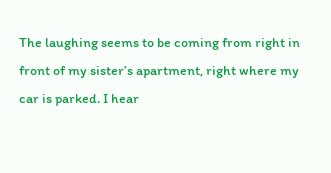The laughing seems to be coming from right in front of my sister’s apartment, right where my car is parked. I hear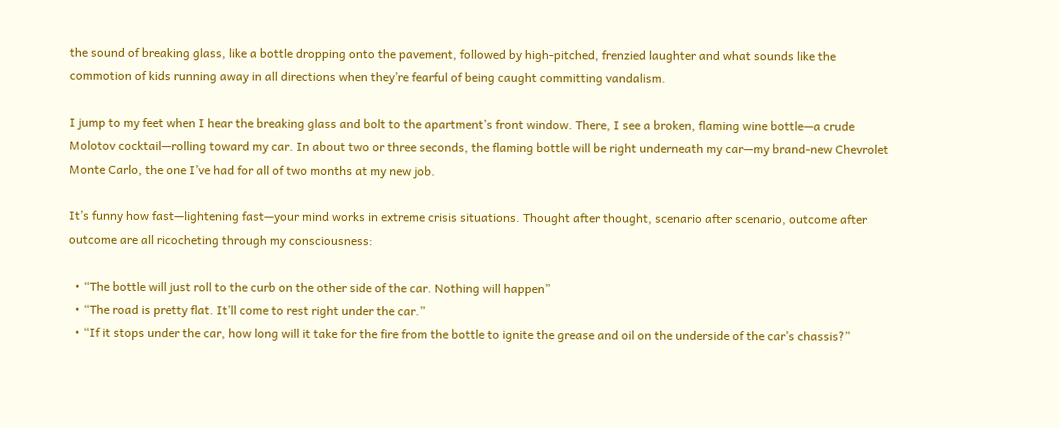the sound of breaking glass, like a bottle dropping onto the pavement, followed by high-pitched, frenzied laughter and what sounds like the commotion of kids running away in all directions when they’re fearful of being caught committing vandalism.

I jump to my feet when I hear the breaking glass and bolt to the apartment’s front window. There, I see a broken, flaming wine bottle—a crude Molotov cocktail—rolling toward my car. In about two or three seconds, the flaming bottle will be right underneath my car—my brand-new Chevrolet Monte Carlo, the one I’ve had for all of two months at my new job.

It’s funny how fast—lightening fast—your mind works in extreme crisis situations. Thought after thought, scenario after scenario, outcome after outcome are all ricocheting through my consciousness:

  • “The bottle will just roll to the curb on the other side of the car. Nothing will happen”
  • “The road is pretty flat. It’ll come to rest right under the car.”
  • “If it stops under the car, how long will it take for the fire from the bottle to ignite the grease and oil on the underside of the car’s chassis?”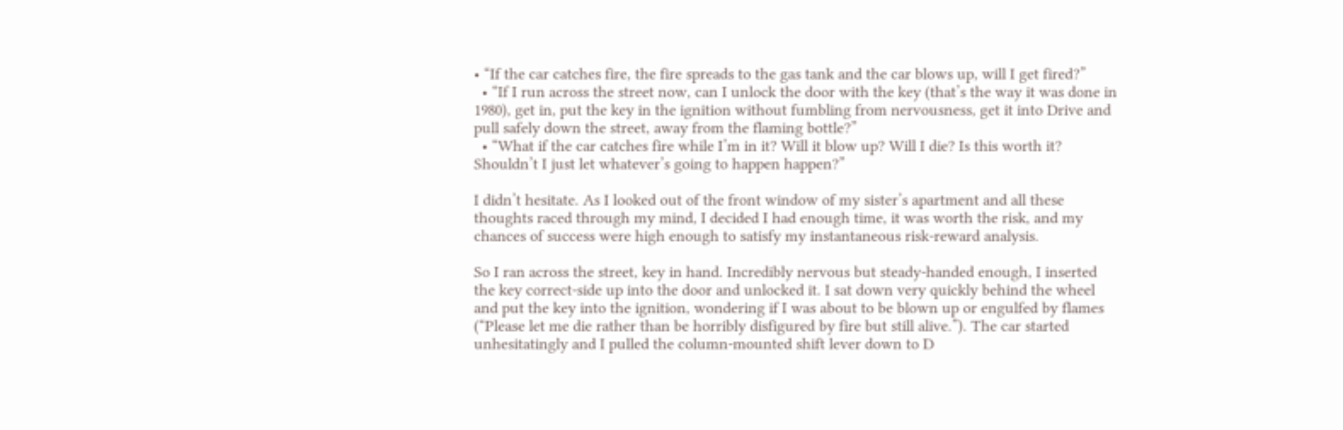• “If the car catches fire, the fire spreads to the gas tank and the car blows up, will I get fired?”
  • “If I run across the street now, can I unlock the door with the key (that’s the way it was done in 1980), get in, put the key in the ignition without fumbling from nervousness, get it into Drive and pull safely down the street, away from the flaming bottle?”
  • “What if the car catches fire while I’m in it? Will it blow up? Will I die? Is this worth it? Shouldn’t I just let whatever’s going to happen happen?”

I didn’t hesitate. As I looked out of the front window of my sister’s apartment and all these thoughts raced through my mind, I decided I had enough time, it was worth the risk, and my chances of success were high enough to satisfy my instantaneous risk-reward analysis.

So I ran across the street, key in hand. Incredibly nervous but steady-handed enough, I inserted the key correct-side up into the door and unlocked it. I sat down very quickly behind the wheel and put the key into the ignition, wondering if I was about to be blown up or engulfed by flames (“Please let me die rather than be horribly disfigured by fire but still alive.”). The car started unhesitatingly and I pulled the column-mounted shift lever down to D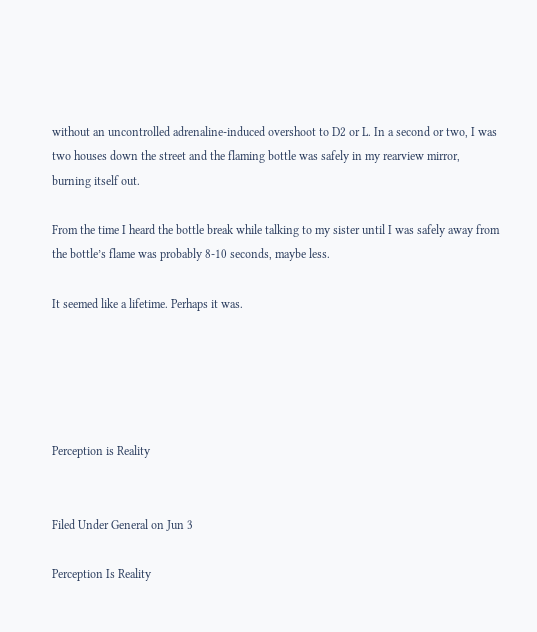without an uncontrolled adrenaline-induced overshoot to D2 or L. In a second or two, I was two houses down the street and the flaming bottle was safely in my rearview mirror, burning itself out.

From the time I heard the bottle break while talking to my sister until I was safely away from the bottle’s flame was probably 8-10 seconds, maybe less.

It seemed like a lifetime. Perhaps it was.





Perception is Reality


Filed Under General on Jun 3

Perception Is Reality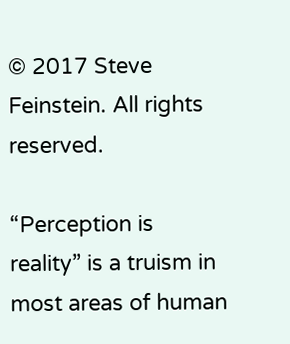© 2017 Steve Feinstein. All rights reserved.

“Perception is reality” is a truism in most areas of human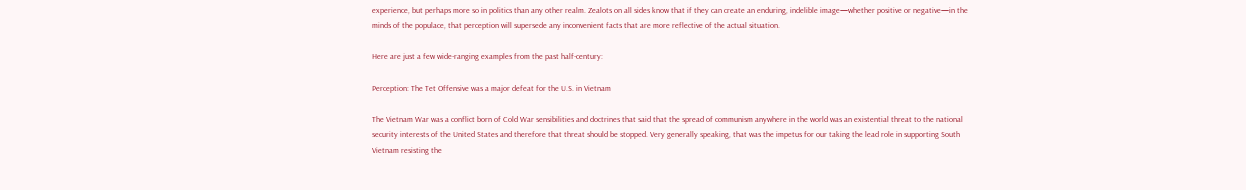experience, but perhaps more so in politics than any other realm. Zealots on all sides know that if they can create an enduring, indelible image—whether positive or negative—in the minds of the populace, that perception will supersede any inconvenient facts that are more reflective of the actual situation.

Here are just a few wide-ranging examples from the past half-century:

Perception: The Tet Offensive was a major defeat for the U.S. in Vietnam

The Vietnam War was a conflict born of Cold War sensibilities and doctrines that said that the spread of communism anywhere in the world was an existential threat to the national security interests of the United States and therefore that threat should be stopped. Very generally speaking, that was the impetus for our taking the lead role in supporting South Vietnam resisting the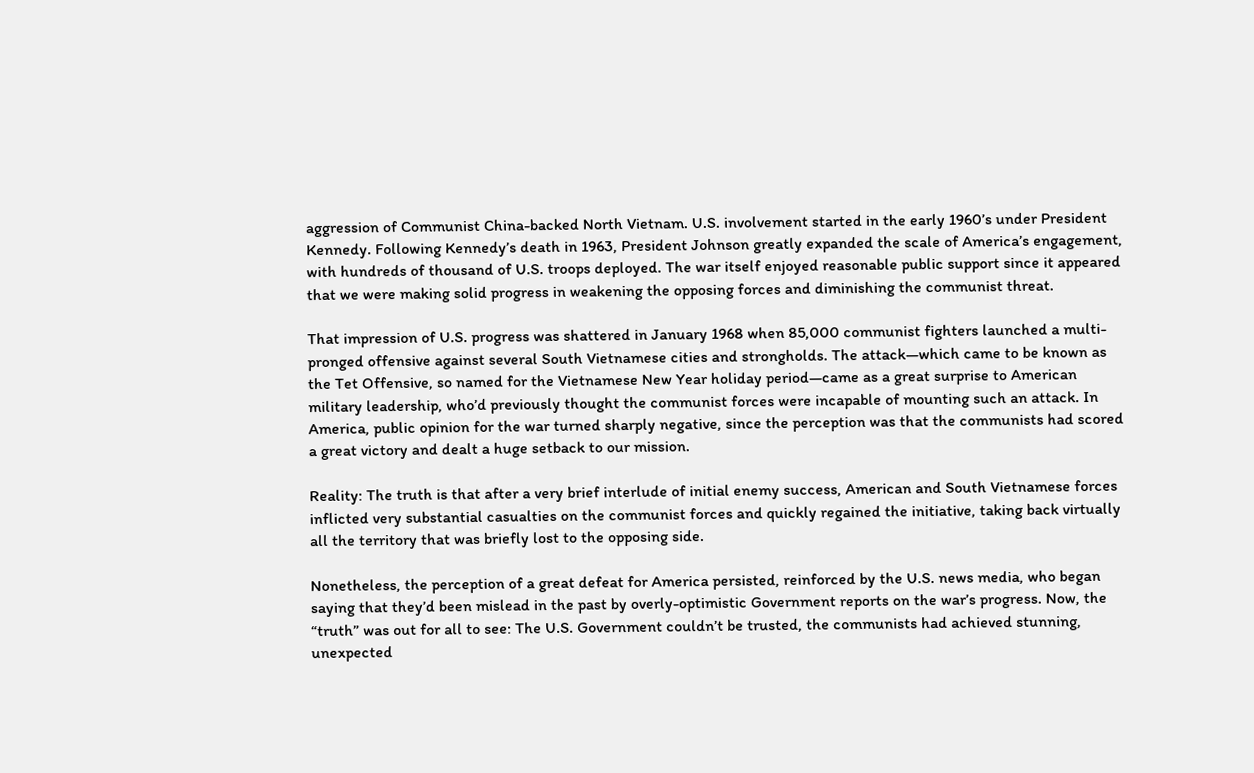aggression of Communist China-backed North Vietnam. U.S. involvement started in the early 1960’s under President Kennedy. Following Kennedy’s death in 1963, President Johnson greatly expanded the scale of America’s engagement, with hundreds of thousand of U.S. troops deployed. The war itself enjoyed reasonable public support since it appeared that we were making solid progress in weakening the opposing forces and diminishing the communist threat.

That impression of U.S. progress was shattered in January 1968 when 85,000 communist fighters launched a multi-pronged offensive against several South Vietnamese cities and strongholds. The attack—which came to be known as the Tet Offensive, so named for the Vietnamese New Year holiday period—came as a great surprise to American military leadership, who’d previously thought the communist forces were incapable of mounting such an attack. In America, public opinion for the war turned sharply negative, since the perception was that the communists had scored a great victory and dealt a huge setback to our mission.

Reality: The truth is that after a very brief interlude of initial enemy success, American and South Vietnamese forces inflicted very substantial casualties on the communist forces and quickly regained the initiative, taking back virtually all the territory that was briefly lost to the opposing side.

Nonetheless, the perception of a great defeat for America persisted, reinforced by the U.S. news media, who began saying that they’d been mislead in the past by overly-optimistic Government reports on the war’s progress. Now, the “truth” was out for all to see: The U.S. Government couldn’t be trusted, the communists had achieved stunning, unexpected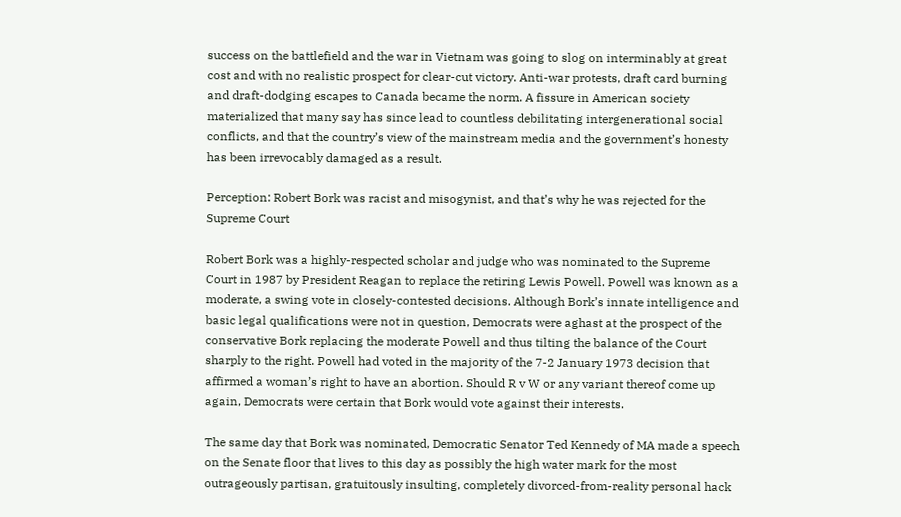success on the battlefield and the war in Vietnam was going to slog on interminably at great cost and with no realistic prospect for clear-cut victory. Anti-war protests, draft card burning and draft-dodging escapes to Canada became the norm. A fissure in American society materialized that many say has since lead to countless debilitating intergenerational social conflicts, and that the country’s view of the mainstream media and the government’s honesty has been irrevocably damaged as a result.

Perception: Robert Bork was racist and misogynist, and that’s why he was rejected for the Supreme Court

Robert Bork was a highly-respected scholar and judge who was nominated to the Supreme Court in 1987 by President Reagan to replace the retiring Lewis Powell. Powell was known as a moderate, a swing vote in closely-contested decisions. Although Bork’s innate intelligence and basic legal qualifications were not in question, Democrats were aghast at the prospect of the conservative Bork replacing the moderate Powell and thus tilting the balance of the Court sharply to the right. Powell had voted in the majority of the 7-2 January 1973 decision that affirmed a woman’s right to have an abortion. Should R v W or any variant thereof come up again, Democrats were certain that Bork would vote against their interests.

The same day that Bork was nominated, Democratic Senator Ted Kennedy of MA made a speech on the Senate floor that lives to this day as possibly the high water mark for the most outrageously partisan, gratuitously insulting, completely divorced-from-reality personal hack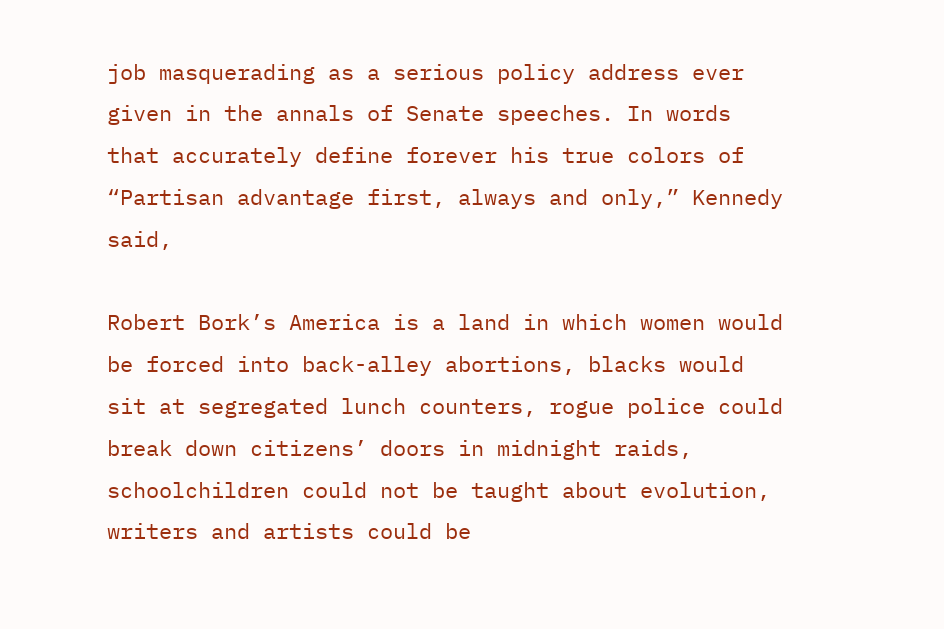job masquerading as a serious policy address ever given in the annals of Senate speeches. In words that accurately define forever his true colors of “Partisan advantage first, always and only,” Kennedy said,

Robert Bork’s America is a land in which women would be forced into back-alley abortions, blacks would sit at segregated lunch counters, rogue police could break down citizens’ doors in midnight raids, schoolchildren could not be taught about evolution, writers and artists could be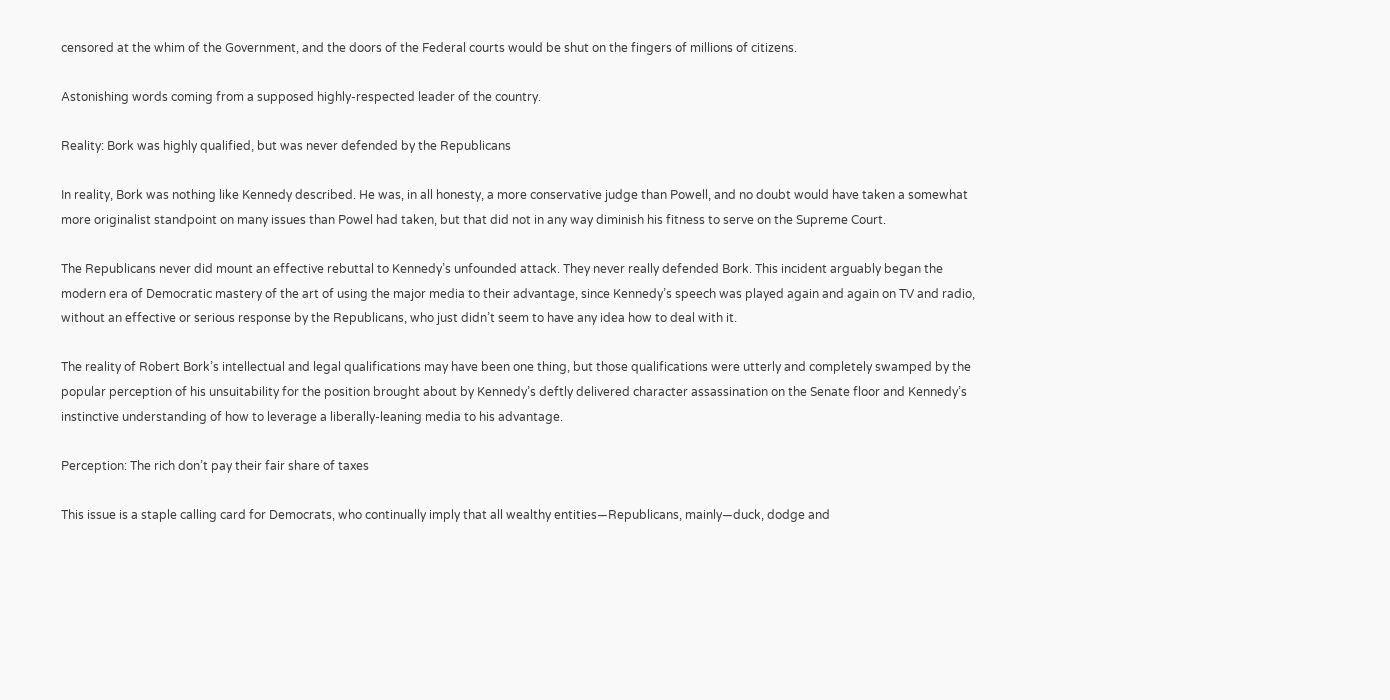censored at the whim of the Government, and the doors of the Federal courts would be shut on the fingers of millions of citizens.

Astonishing words coming from a supposed highly-respected leader of the country.

Reality: Bork was highly qualified, but was never defended by the Republicans

In reality, Bork was nothing like Kennedy described. He was, in all honesty, a more conservative judge than Powell, and no doubt would have taken a somewhat more originalist standpoint on many issues than Powel had taken, but that did not in any way diminish his fitness to serve on the Supreme Court.

The Republicans never did mount an effective rebuttal to Kennedy’s unfounded attack. They never really defended Bork. This incident arguably began the modern era of Democratic mastery of the art of using the major media to their advantage, since Kennedy’s speech was played again and again on TV and radio, without an effective or serious response by the Republicans, who just didn’t seem to have any idea how to deal with it.

The reality of Robert Bork’s intellectual and legal qualifications may have been one thing, but those qualifications were utterly and completely swamped by the popular perception of his unsuitability for the position brought about by Kennedy’s deftly delivered character assassination on the Senate floor and Kennedy’s instinctive understanding of how to leverage a liberally-leaning media to his advantage.

Perception: The rich don’t pay their fair share of taxes

This issue is a staple calling card for Democrats, who continually imply that all wealthy entities—Republicans, mainly—duck, dodge and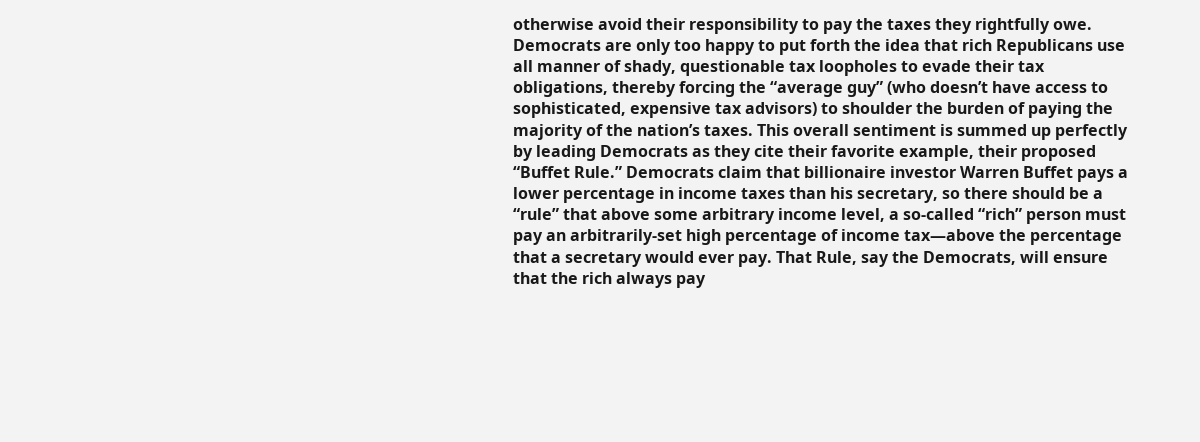otherwise avoid their responsibility to pay the taxes they rightfully owe. Democrats are only too happy to put forth the idea that rich Republicans use all manner of shady, questionable tax loopholes to evade their tax obligations, thereby forcing the “average guy” (who doesn’t have access to sophisticated, expensive tax advisors) to shoulder the burden of paying the majority of the nation’s taxes. This overall sentiment is summed up perfectly by leading Democrats as they cite their favorite example, their proposed “Buffet Rule.” Democrats claim that billionaire investor Warren Buffet pays a lower percentage in income taxes than his secretary, so there should be a “rule” that above some arbitrary income level, a so-called “rich” person must pay an arbitrarily-set high percentage of income tax—above the percentage that a secretary would ever pay. That Rule, say the Democrats, will ensure that the rich always pay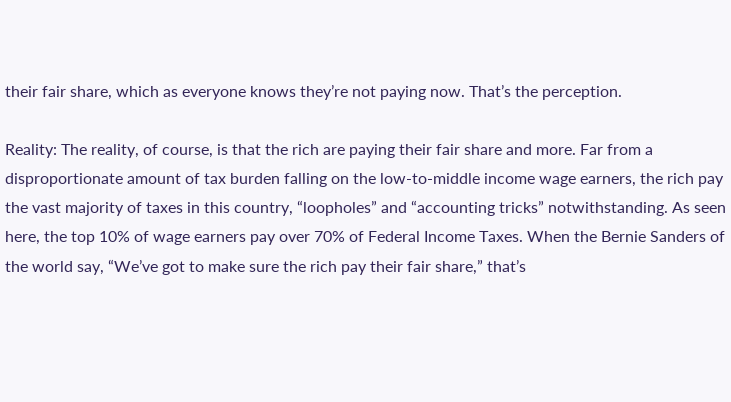their fair share, which as everyone knows they’re not paying now. That’s the perception.

Reality: The reality, of course, is that the rich are paying their fair share and more. Far from a disproportionate amount of tax burden falling on the low-to-middle income wage earners, the rich pay the vast majority of taxes in this country, “loopholes” and “accounting tricks” notwithstanding. As seen here, the top 10% of wage earners pay over 70% of Federal Income Taxes. When the Bernie Sanders of the world say, “We’ve got to make sure the rich pay their fair share,” that’s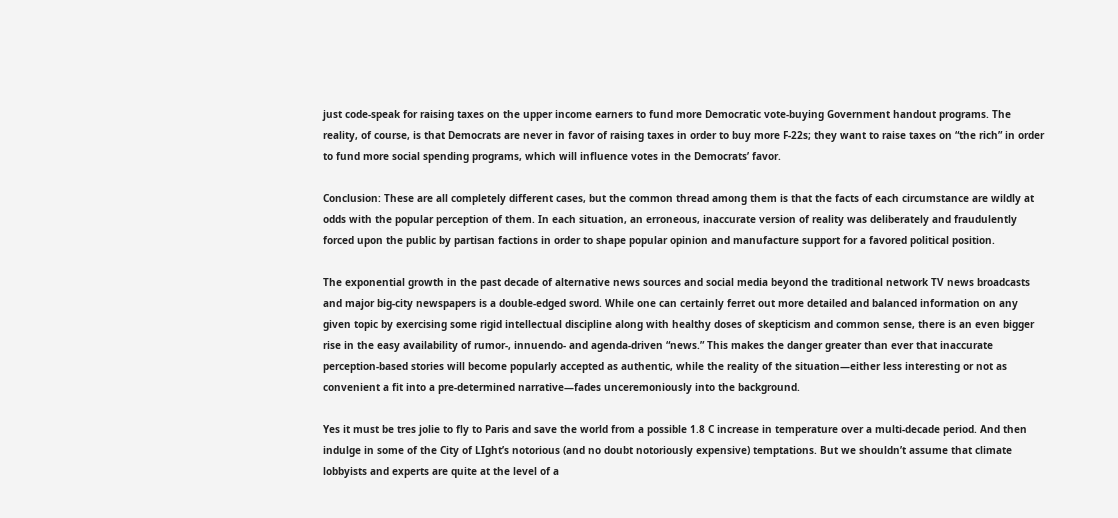just code-speak for raising taxes on the upper income earners to fund more Democratic vote-buying Government handout programs. The reality, of course, is that Democrats are never in favor of raising taxes in order to buy more F-22s; they want to raise taxes on “the rich” in order to fund more social spending programs, which will influence votes in the Democrats’ favor.

Conclusion: These are all completely different cases, but the common thread among them is that the facts of each circumstance are wildly at odds with the popular perception of them. In each situation, an erroneous, inaccurate version of reality was deliberately and fraudulently forced upon the public by partisan factions in order to shape popular opinion and manufacture support for a favored political position.

The exponential growth in the past decade of alternative news sources and social media beyond the traditional network TV news broadcasts and major big-city newspapers is a double-edged sword. While one can certainly ferret out more detailed and balanced information on any given topic by exercising some rigid intellectual discipline along with healthy doses of skepticism and common sense, there is an even bigger rise in the easy availability of rumor-, innuendo- and agenda-driven “news.” This makes the danger greater than ever that inaccurate perception-based stories will become popularly accepted as authentic, while the reality of the situation—either less interesting or not as convenient a fit into a pre-determined narrative—fades unceremoniously into the background.

Yes it must be tres jolie to fly to Paris and save the world from a possible 1.8 C increase in temperature over a multi-decade period. And then indulge in some of the City of LIght’s notorious (and no doubt notoriously expensive) temptations. But we shouldn’t assume that climate lobbyists and experts are quite at the level of a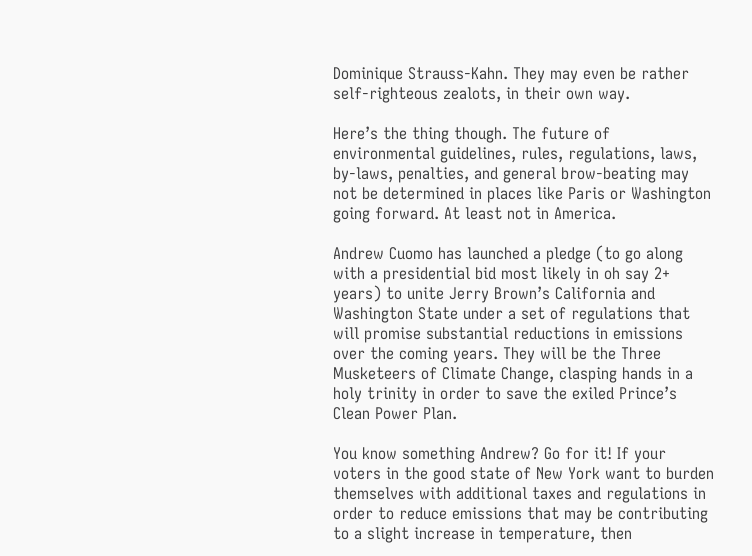Dominique Strauss-Kahn. They may even be rather self-righteous zealots, in their own way.

Here’s the thing though. The future of environmental guidelines, rules, regulations, laws, by-laws, penalties, and general brow-beating may not be determined in places like Paris or Washington going forward. At least not in America.

Andrew Cuomo has launched a pledge (to go along with a presidential bid most likely in oh say 2+ years) to unite Jerry Brown’s California and Washington State under a set of regulations that will promise substantial reductions in emissions over the coming years. They will be the Three Musketeers of Climate Change, clasping hands in a holy trinity in order to save the exiled Prince’s Clean Power Plan.

You know something Andrew? Go for it! If your voters in the good state of New York want to burden themselves with additional taxes and regulations in order to reduce emissions that may be contributing to a slight increase in temperature, then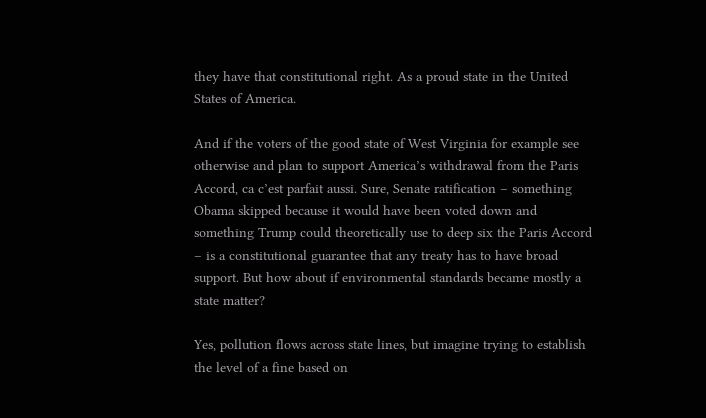they have that constitutional right. As a proud state in the United States of America.

And if the voters of the good state of West Virginia for example see otherwise and plan to support America’s withdrawal from the Paris Accord, ca c’est parfait aussi. Sure, Senate ratification – something Obama skipped because it would have been voted down and something Trump could theoretically use to deep six the Paris Accord – is a constitutional guarantee that any treaty has to have broad support. But how about if environmental standards became mostly a state matter?

Yes, pollution flows across state lines, but imagine trying to establish the level of a fine based on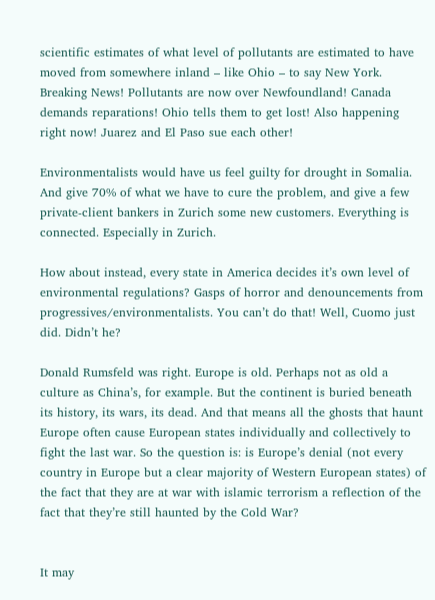scientific estimates of what level of pollutants are estimated to have moved from somewhere inland – like Ohio – to say New York. Breaking News! Pollutants are now over Newfoundland! Canada demands reparations! Ohio tells them to get lost! Also happening right now! Juarez and El Paso sue each other!

Environmentalists would have us feel guilty for drought in Somalia. And give 70% of what we have to cure the problem, and give a few private-client bankers in Zurich some new customers. Everything is connected. Especially in Zurich.

How about instead, every state in America decides it’s own level of environmental regulations? Gasps of horror and denouncements from progressives/environmentalists. You can’t do that! Well, Cuomo just did. Didn’t he?

Donald Rumsfeld was right. Europe is old. Perhaps not as old a culture as China’s, for example. But the continent is buried beneath its history, its wars, its dead. And that means all the ghosts that haunt Europe often cause European states individually and collectively to fight the last war. So the question is: is Europe’s denial (not every country in Europe but a clear majority of Western European states) of the fact that they are at war with islamic terrorism a reflection of the fact that they’re still haunted by the Cold War?


It may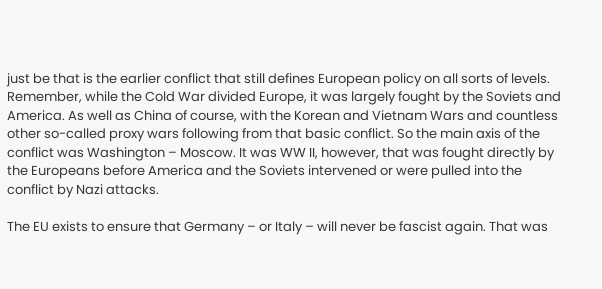just be that is the earlier conflict that still defines European policy on all sorts of levels. Remember, while the Cold War divided Europe, it was largely fought by the Soviets and America. As well as China of course, with the Korean and Vietnam Wars and countless other so-called proxy wars following from that basic conflict. So the main axis of the conflict was Washington – Moscow. It was WW II, however, that was fought directly by the Europeans before America and the Soviets intervened or were pulled into the conflict by Nazi attacks.

The EU exists to ensure that Germany – or Italy – will never be fascist again. That was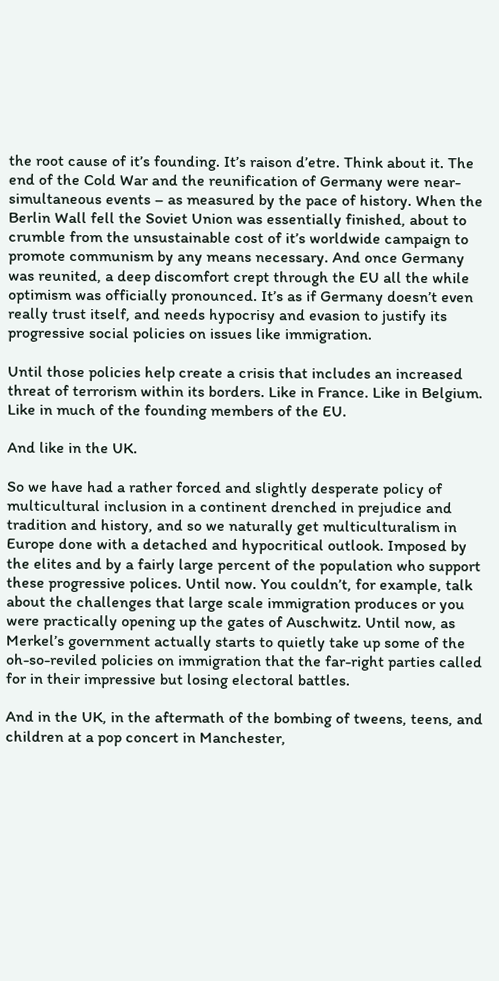the root cause of it’s founding. It’s raison d’etre. Think about it. The end of the Cold War and the reunification of Germany were near-simultaneous events – as measured by the pace of history. When the Berlin Wall fell the Soviet Union was essentially finished, about to crumble from the unsustainable cost of it’s worldwide campaign to promote communism by any means necessary. And once Germany was reunited, a deep discomfort crept through the EU all the while optimism was officially pronounced. It’s as if Germany doesn’t even really trust itself, and needs hypocrisy and evasion to justify its progressive social policies on issues like immigration.

Until those policies help create a crisis that includes an increased threat of terrorism within its borders. Like in France. Like in Belgium. Like in much of the founding members of the EU.

And like in the UK.

So we have had a rather forced and slightly desperate policy of multicultural inclusion in a continent drenched in prejudice and tradition and history, and so we naturally get multiculturalism in Europe done with a detached and hypocritical outlook. Imposed by the elites and by a fairly large percent of the population who support these progressive polices. Until now. You couldn’t, for example, talk about the challenges that large scale immigration produces or you were practically opening up the gates of Auschwitz. Until now, as Merkel’s government actually starts to quietly take up some of the oh-so-reviled policies on immigration that the far-right parties called for in their impressive but losing electoral battles.

And in the UK, in the aftermath of the bombing of tweens, teens, and children at a pop concert in Manchester,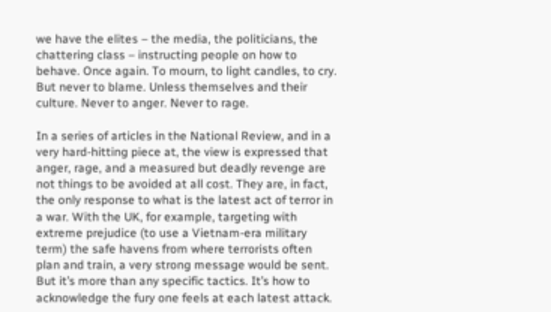we have the elites – the media, the politicians, the chattering class – instructing people on how to behave. Once again. To mourn, to light candles, to cry. But never to blame. Unless themselves and their culture. Never to anger. Never to rage.

In a series of articles in the National Review, and in a very hard-hitting piece at, the view is expressed that anger, rage, and a measured but deadly revenge are not things to be avoided at all cost. They are, in fact, the only response to what is the latest act of terror in a war. With the UK, for example, targeting with extreme prejudice (to use a Vietnam-era military term) the safe havens from where terrorists often plan and train, a very strong message would be sent. But it’s more than any specific tactics. It’s how to acknowledge the fury one feels at each latest attack.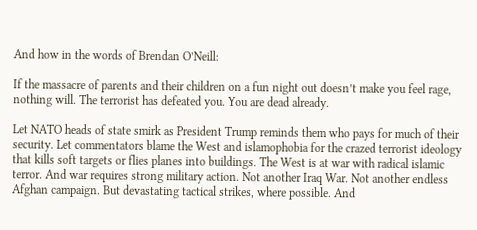And how in the words of Brendan O’Neill:

If the massacre of parents and their children on a fun night out doesn’t make you feel rage, nothing will. The terrorist has defeated you. You are dead already.

Let NATO heads of state smirk as President Trump reminds them who pays for much of their security. Let commentators blame the West and islamophobia for the crazed terrorist ideology that kills soft targets or flies planes into buildings. The West is at war with radical islamic terror. And war requires strong military action. Not another Iraq War. Not another endless Afghan campaign. But devastating tactical strikes, where possible. And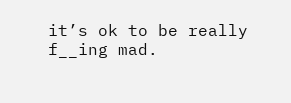it’s ok to be really f__ing mad.